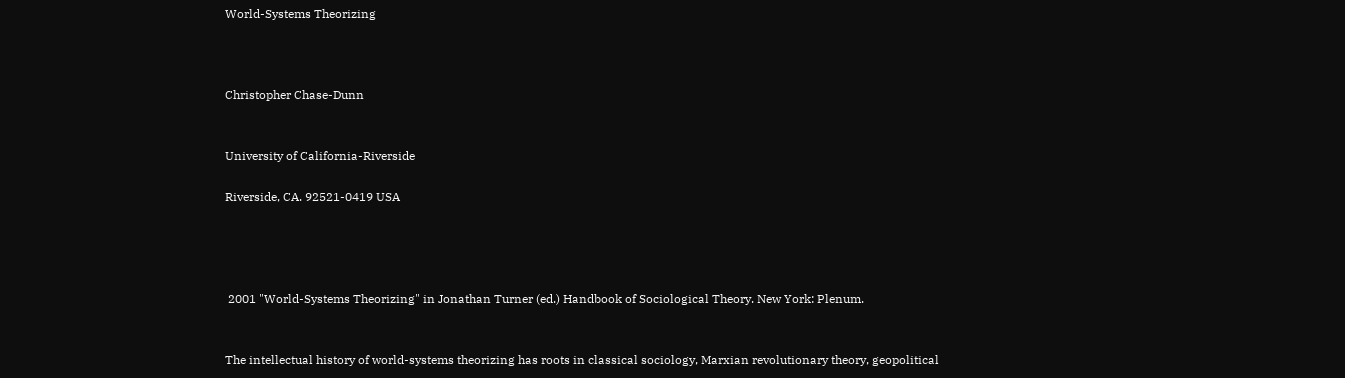World-Systems Theorizing



Christopher Chase-Dunn


University of California-Riverside

Riverside, CA. 92521-0419 USA




 2001 "World-Systems Theorizing" in Jonathan Turner (ed.) Handbook of Sociological Theory. New York: Plenum.


The intellectual history of world-systems theorizing has roots in classical sociology, Marxian revolutionary theory, geopolitical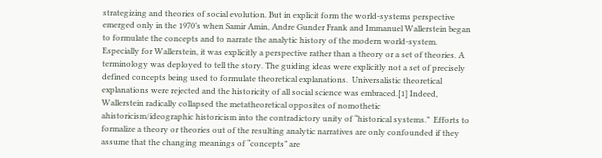strategizing and theories of social evolution. But in explicit form the world-systems perspective emerged only in the 1970’s when Samir Amin, Andre Gunder Frank and Immanuel Wallerstein began to formulate the concepts and to narrate the analytic history of the modern world-system.  Especially for Wallerstein, it was explicitly a perspective rather than a theory or a set of theories. A terminology was deployed to tell the story. The guiding ideas were explicitly not a set of precisely defined concepts being used to formulate theoretical explanations.  Universalistic theoretical explanations were rejected and the historicity of all social science was embraced.[1] Indeed, Wallerstein radically collapsed the metatheoretical opposites of nomothetic ahistoricism/ideographic historicism into the contradictory unity of “historical systems.”  Efforts to formalize a theory or theories out of the resulting analytic narratives are only confounded if they assume that the changing meanings of “concepts” are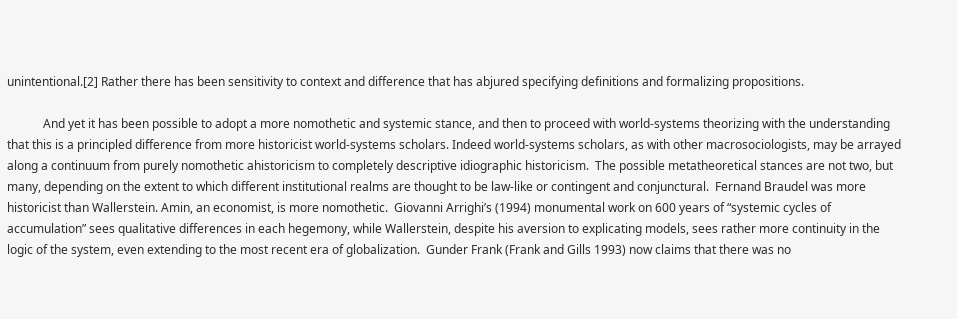unintentional.[2] Rather there has been sensitivity to context and difference that has abjured specifying definitions and formalizing propositions.

            And yet it has been possible to adopt a more nomothetic and systemic stance, and then to proceed with world-systems theorizing with the understanding that this is a principled difference from more historicist world-systems scholars. Indeed world-systems scholars, as with other macrosociologists, may be arrayed along a continuum from purely nomothetic ahistoricism to completely descriptive idiographic historicism.  The possible metatheoretical stances are not two, but many, depending on the extent to which different institutional realms are thought to be law-like or contingent and conjunctural.  Fernand Braudel was more historicist than Wallerstein. Amin, an economist, is more nomothetic.  Giovanni Arrighi’s (1994) monumental work on 600 years of “systemic cycles of accumulation” sees qualitative differences in each hegemony, while Wallerstein, despite his aversion to explicating models, sees rather more continuity in the logic of the system, even extending to the most recent era of globalization.  Gunder Frank (Frank and Gills 1993) now claims that there was no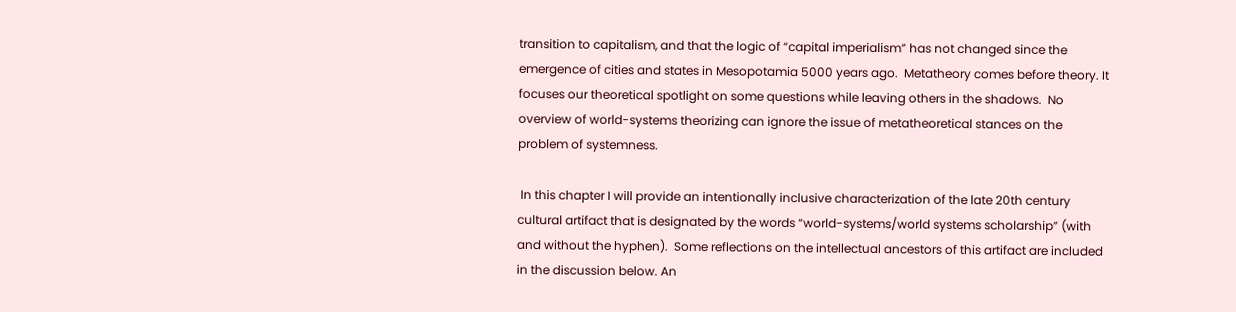transition to capitalism, and that the logic of “capital imperialism” has not changed since the emergence of cities and states in Mesopotamia 5000 years ago.  Metatheory comes before theory. It focuses our theoretical spotlight on some questions while leaving others in the shadows.  No overview of world-systems theorizing can ignore the issue of metatheoretical stances on the problem of systemness.

 In this chapter I will provide an intentionally inclusive characterization of the late 20th century cultural artifact that is designated by the words “world-systems/world systems scholarship” (with and without the hyphen).  Some reflections on the intellectual ancestors of this artifact are included in the discussion below. An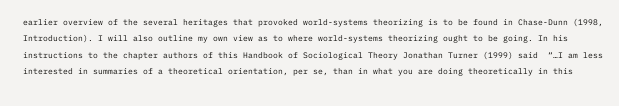earlier overview of the several heritages that provoked world-systems theorizing is to be found in Chase-Dunn (1998, Introduction). I will also outline my own view as to where world-systems theorizing ought to be going. In his instructions to the chapter authors of this Handbook of Sociological Theory Jonathan Turner (1999) said  “…I am less interested in summaries of a theoretical orientation, per se, than in what you are doing theoretically in this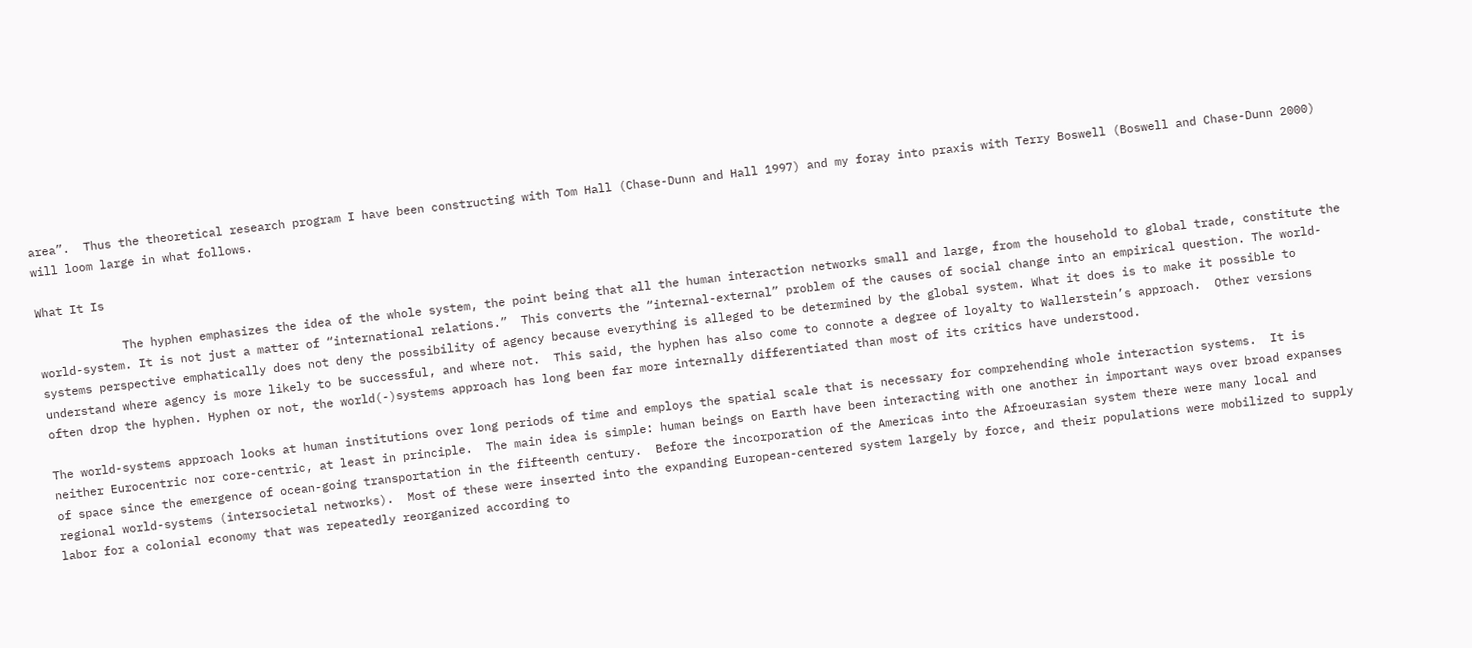area”.  Thus the theoretical research program I have been constructing with Tom Hall (Chase-Dunn and Hall 1997) and my foray into praxis with Terry Boswell (Boswell and Chase-Dunn 2000) will loom large in what follows.

What It Is

            The hyphen emphasizes the idea of the whole system, the point being that all the human interaction networks small and large, from the household to global trade, constitute the world-system. It is not just a matter of “international relations.”  This converts the “internal-external” problem of the causes of social change into an empirical question. The world-systems perspective emphatically does not deny the possibility of agency because everything is alleged to be determined by the global system. What it does is to make it possible to understand where agency is more likely to be successful, and where not.  This said, the hyphen has also come to connote a degree of loyalty to Wallerstein’s approach.  Other versions often drop the hyphen. Hyphen or not, the world(-)systems approach has long been far more internally differentiated than most of its critics have understood.

The world-systems approach looks at human institutions over long periods of time and employs the spatial scale that is necessary for comprehending whole interaction systems.  It is neither Eurocentric nor core-centric, at least in principle.  The main idea is simple: human beings on Earth have been interacting with one another in important ways over broad expanses of space since the emergence of ocean-going transportation in the fifteenth century.  Before the incorporation of the Americas into the Afroeurasian system there were many local and regional world-systems (intersocietal networks).  Most of these were inserted into the expanding European-centered system largely by force, and their populations were mobilized to supply labor for a colonial economy that was repeatedly reorganized according to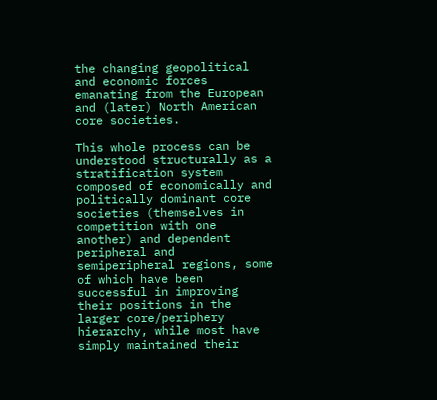the changing geopolitical and economic forces emanating from the European and (later) North American core societies.

This whole process can be understood structurally as a stratification system composed of economically and politically dominant core societies (themselves in competition with one another) and dependent peripheral and semiperipheral regions, some of which have been successful in improving their positions in the larger core/periphery hierarchy, while most have simply maintained their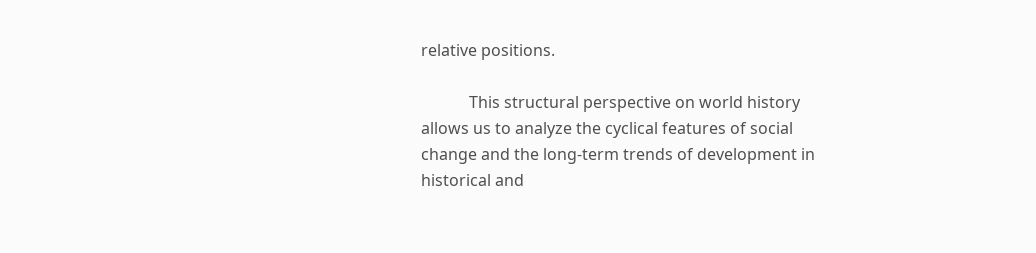relative positions.

            This structural perspective on world history allows us to analyze the cyclical features of social change and the long-term trends of development in historical and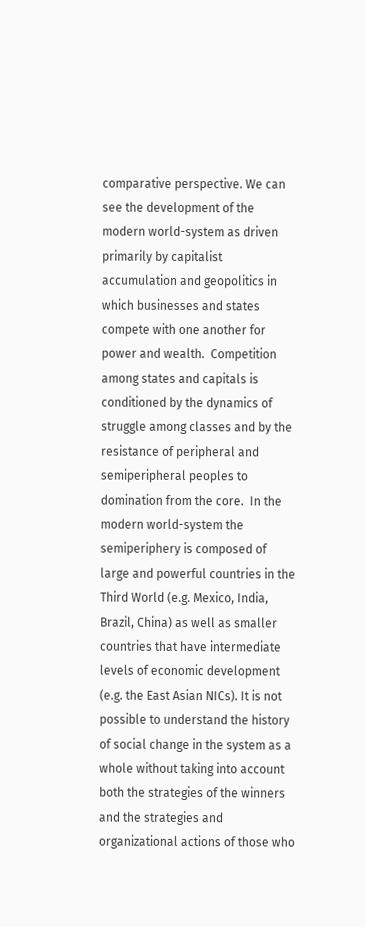comparative perspective. We can see the development of the modern world-system as driven primarily by capitalist accumulation and geopolitics in which businesses and states compete with one another for power and wealth.  Competition among states and capitals is conditioned by the dynamics of struggle among classes and by the resistance of peripheral and semiperipheral peoples to domination from the core.  In the modern world-system the semiperiphery is composed of large and powerful countries in the Third World (e.g. Mexico, India, Brazil, China) as well as smaller countries that have intermediate levels of economic development (e.g. the East Asian NICs). It is not possible to understand the history of social change in the system as a whole without taking into account both the strategies of the winners and the strategies and organizational actions of those who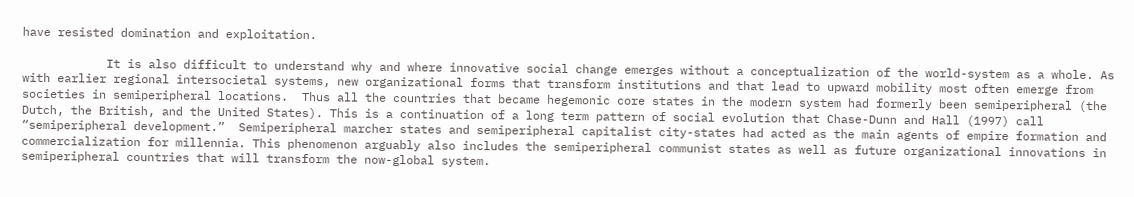have resisted domination and exploitation.

            It is also difficult to understand why and where innovative social change emerges without a conceptualization of the world-system as a whole. As with earlier regional intersocietal systems, new organizational forms that transform institutions and that lead to upward mobility most often emerge from societies in semiperipheral locations.  Thus all the countries that became hegemonic core states in the modern system had formerly been semiperipheral (the Dutch, the British, and the United States). This is a continuation of a long term pattern of social evolution that Chase-Dunn and Hall (1997) call “semiperipheral development.”  Semiperipheral marcher states and semiperipheral capitalist city-states had acted as the main agents of empire formation and commercialization for millennia. This phenomenon arguably also includes the semiperipheral communist states as well as future organizational innovations in semiperipheral countries that will transform the now-global system.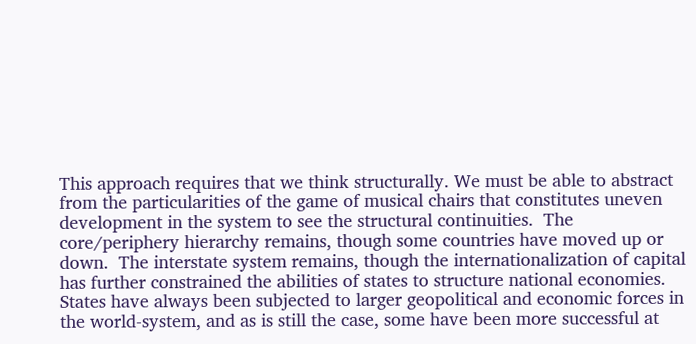This approach requires that we think structurally. We must be able to abstract from the particularities of the game of musical chairs that constitutes uneven development in the system to see the structural continuities.  The core/periphery hierarchy remains, though some countries have moved up or down.  The interstate system remains, though the internationalization of capital has further constrained the abilities of states to structure national economies.  States have always been subjected to larger geopolitical and economic forces in the world-system, and as is still the case, some have been more successful at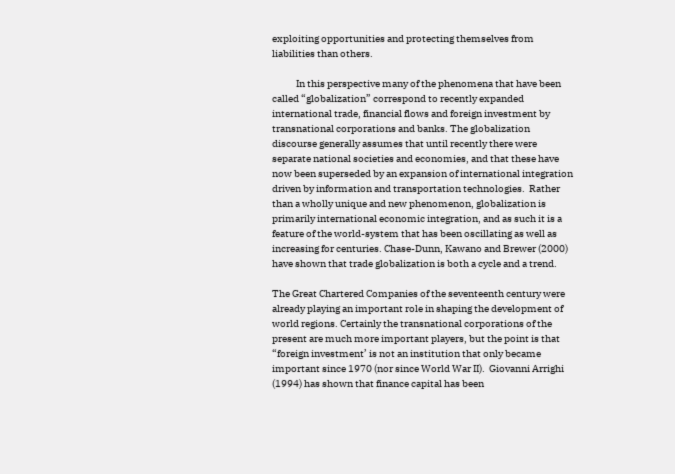exploiting opportunities and protecting themselves from liabilities than others.

            In this perspective many of the phenomena that have been called “globalization” correspond to recently expanded international trade, financial flows and foreign investment by transnational corporations and banks. The globalization discourse generally assumes that until recently there were separate national societies and economies, and that these have now been superseded by an expansion of international integration driven by information and transportation technologies.  Rather than a wholly unique and new phenomenon, globalization is primarily international economic integration, and as such it is a feature of the world-system that has been oscillating as well as increasing for centuries. Chase-Dunn, Kawano and Brewer (2000) have shown that trade globalization is both a cycle and a trend.

The Great Chartered Companies of the seventeenth century were already playing an important role in shaping the development of world regions. Certainly the transnational corporations of the present are much more important players, but the point is that “foreign investment’ is not an institution that only became important since 1970 (nor since World War II).  Giovanni Arrighi (1994) has shown that finance capital has been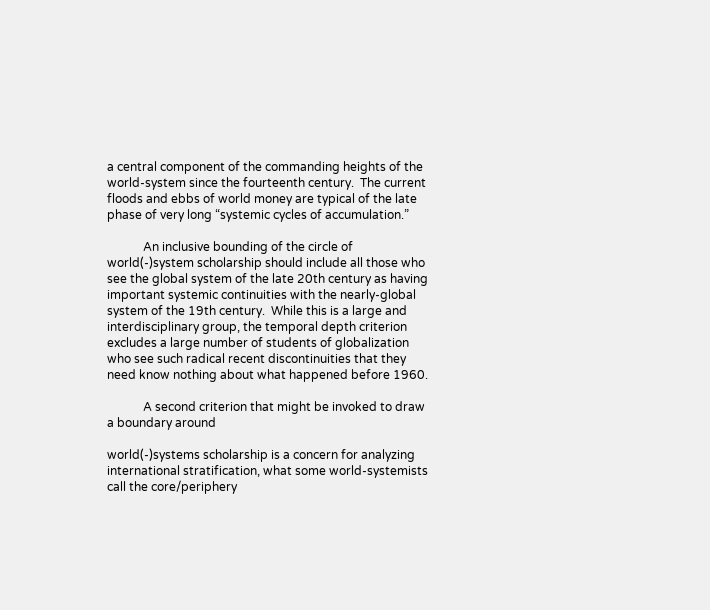a central component of the commanding heights of the world-system since the fourteenth century.  The current floods and ebbs of world money are typical of the late phase of very long “systemic cycles of accumulation.”

            An inclusive bounding of the circle of world(-)system scholarship should include all those who see the global system of the late 20th century as having important systemic continuities with the nearly-global system of the 19th century.  While this is a large and interdisciplinary group, the temporal depth criterion excludes a large number of students of globalization who see such radical recent discontinuities that they need know nothing about what happened before 1960.

            A second criterion that might be invoked to draw a boundary around

world(-)systems scholarship is a concern for analyzing international stratification, what some world-systemists call the core/periphery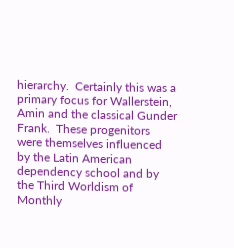hierarchy.  Certainly this was a primary focus for Wallerstein, Amin and the classical Gunder Frank.  These progenitors were themselves influenced by the Latin American dependency school and by the Third Worldism of Monthly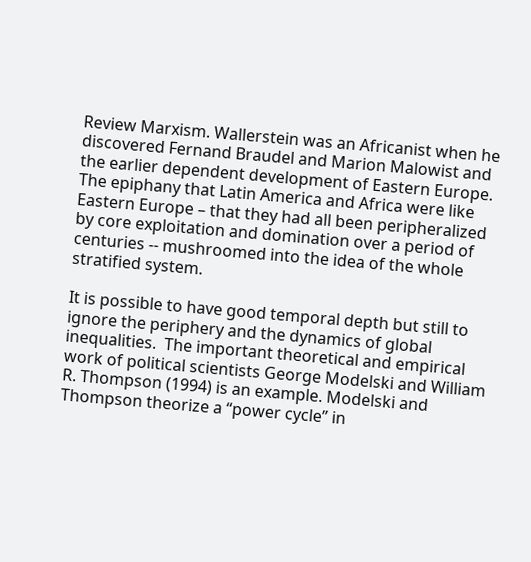Review Marxism. Wallerstein was an Africanist when he discovered Fernand Braudel and Marion Malowist and the earlier dependent development of Eastern Europe.  The epiphany that Latin America and Africa were like Eastern Europe – that they had all been peripheralized by core exploitation and domination over a period of centuries -- mushroomed into the idea of the whole stratified system.

It is possible to have good temporal depth but still to ignore the periphery and the dynamics of global inequalities.  The important theoretical and empirical work of political scientists George Modelski and William R. Thompson (1994) is an example. Modelski and Thompson theorize a “power cycle” in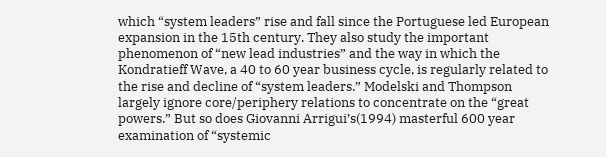which “system leaders” rise and fall since the Portuguese led European expansion in the 15th century. They also study the important phenomenon of “new lead industries” and the way in which the Kondratieff Wave, a 40 to 60 year business cycle, is regularly related to the rise and decline of “system leaders.” Modelski and Thompson largely ignore core/periphery relations to concentrate on the “great powers.” But so does Giovanni Arrigui’s(1994) masterful 600 year  examination of “systemic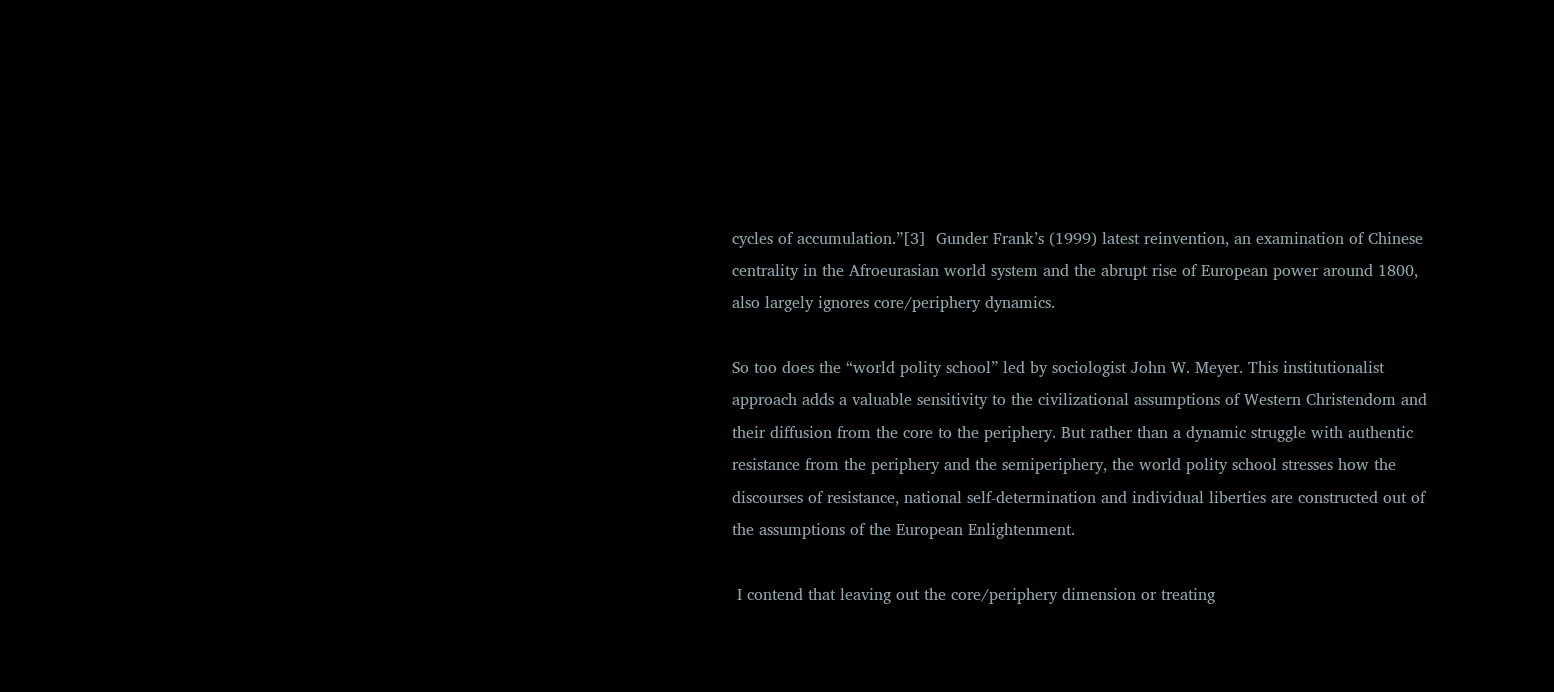cycles of accumulation.”[3]  Gunder Frank’s (1999) latest reinvention, an examination of Chinese centrality in the Afroeurasian world system and the abrupt rise of European power around 1800, also largely ignores core/periphery dynamics.

So too does the “world polity school” led by sociologist John W. Meyer. This institutionalist approach adds a valuable sensitivity to the civilizational assumptions of Western Christendom and their diffusion from the core to the periphery. But rather than a dynamic struggle with authentic resistance from the periphery and the semiperiphery, the world polity school stresses how the discourses of resistance, national self-determination and individual liberties are constructed out of the assumptions of the European Enlightenment.

 I contend that leaving out the core/periphery dimension or treating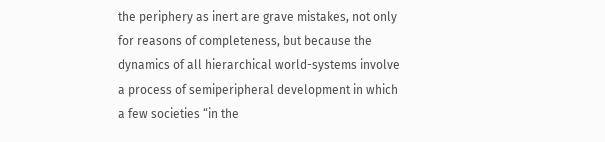the periphery as inert are grave mistakes, not only for reasons of completeness, but because the dynamics of all hierarchical world-systems involve a process of semiperipheral development in which a few societies “in the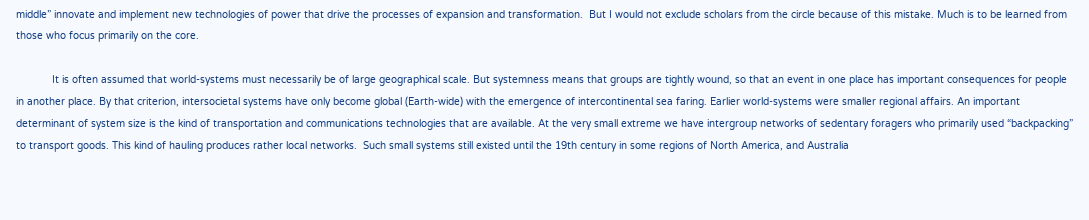middle” innovate and implement new technologies of power that drive the processes of expansion and transformation.  But I would not exclude scholars from the circle because of this mistake. Much is to be learned from those who focus primarily on the core.

            It is often assumed that world-systems must necessarily be of large geographical scale. But systemness means that groups are tightly wound, so that an event in one place has important consequences for people in another place. By that criterion, intersocietal systems have only become global (Earth-wide) with the emergence of intercontinental sea faring. Earlier world-systems were smaller regional affairs. An important determinant of system size is the kind of transportation and communications technologies that are available. At the very small extreme we have intergroup networks of sedentary foragers who primarily used “backpacking” to transport goods. This kind of hauling produces rather local networks.  Such small systems still existed until the 19th century in some regions of North America, and Australia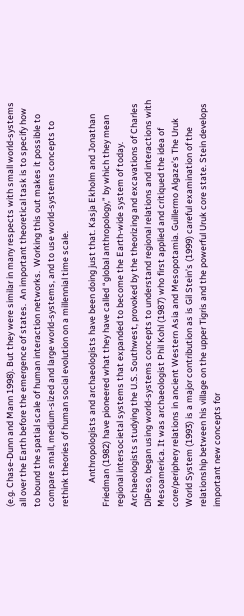(e.g. Chase-Dunn and Mann 1998). But they were similar in many respects with small world-systems all over the Earth before the emergence of states.  An important theoretical task is to specify how to bound the spatial scale of human interaction networks.  Working this out makes it possible to compare small, medium-sized and large world-systems, and to use world-systems concepts to rethink theories of human social evolution on a millennial time scale.

            Anthropologists and archaeologists have been doing just that. Kasja Ekholm and Jonathan Friedman (1982) have pioneered what they have called “global anthropology,” by which they mean regional intersocietal systems that expanded to become the Earth-wide system of today. Archaeologists studying the U.S. Southwest, provoked by the theorizing and excavations of Charles DiPeso, began using world-systems concepts to understand regional relations and interactions with Mesoamerica. It was archaeologist Phil Kohl (1987) who first applied and critiqued the idea of core/periphery relations in ancient Western Asia and Mesopotamia. Guillermo Algaze’s The Uruk World System (1993) is a major contribution as is Gil Stein’s (1999) careful examination of the relationship between his village on the upper Tigris and the powerful Uruk core state. Stein develops important new concepts for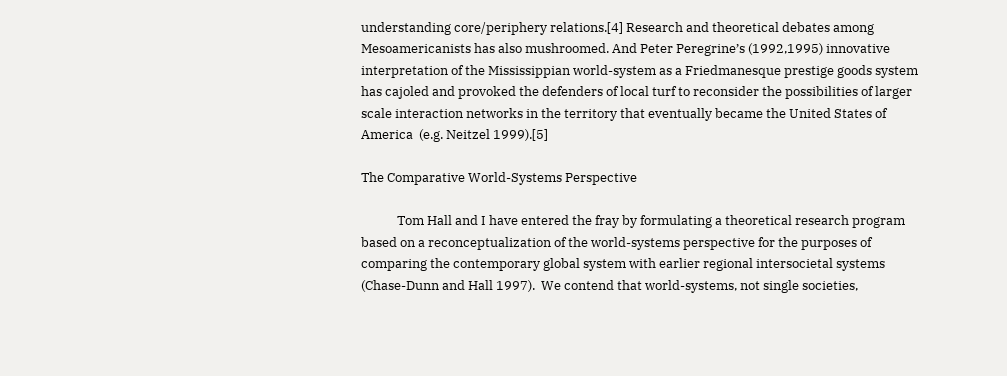understanding core/periphery relations.[4] Research and theoretical debates among Mesoamericanists has also mushroomed. And Peter Peregrine’s (1992,1995) innovative interpretation of the Mississippian world-system as a Friedmanesque prestige goods system has cajoled and provoked the defenders of local turf to reconsider the possibilities of larger scale interaction networks in the territory that eventually became the United States of America  (e.g. Neitzel 1999).[5]

The Comparative World-Systems Perspective

            Tom Hall and I have entered the fray by formulating a theoretical research program based on a reconceptualization of the world-systems perspective for the purposes of comparing the contemporary global system with earlier regional intersocietal systems (Chase-Dunn and Hall 1997).  We contend that world-systems, not single societies,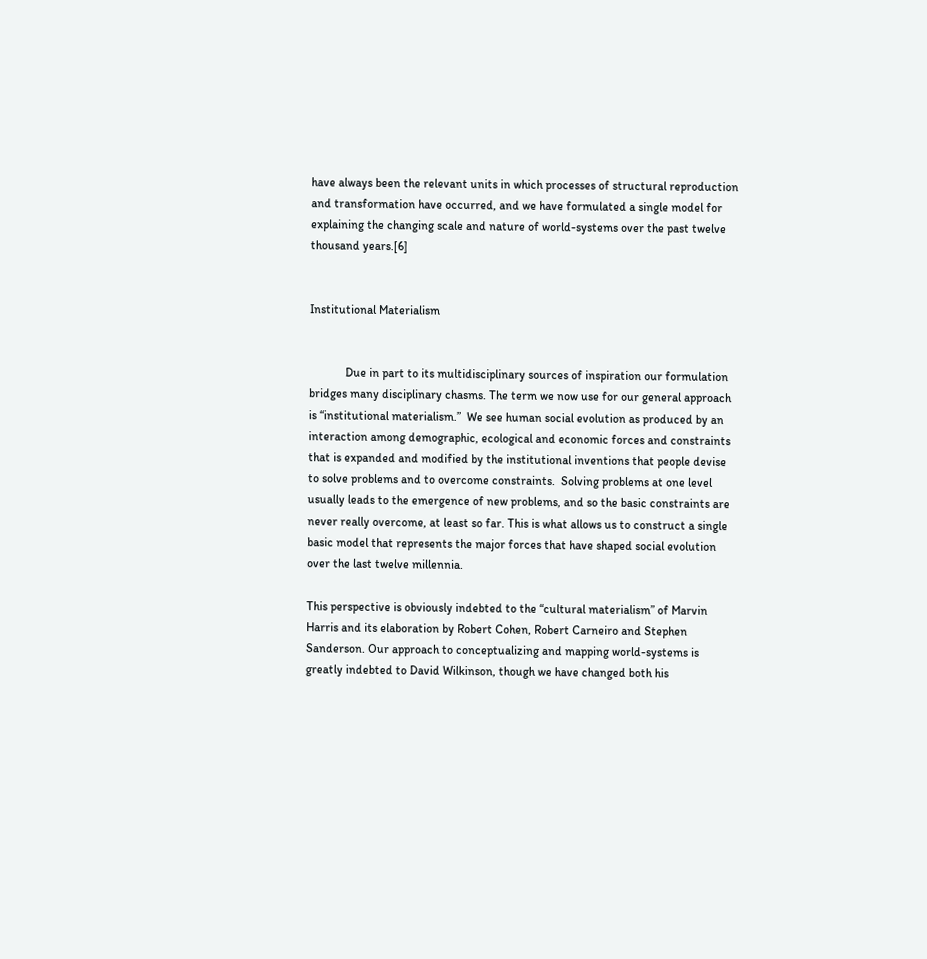have always been the relevant units in which processes of structural reproduction and transformation have occurred, and we have formulated a single model for explaining the changing scale and nature of world-systems over the past twelve thousand years.[6]


Institutional Materialism


            Due in part to its multidisciplinary sources of inspiration our formulation bridges many disciplinary chasms. The term we now use for our general approach is “institutional materialism.”  We see human social evolution as produced by an interaction among demographic, ecological and economic forces and constraints that is expanded and modified by the institutional inventions that people devise to solve problems and to overcome constraints.  Solving problems at one level usually leads to the emergence of new problems, and so the basic constraints are never really overcome, at least so far. This is what allows us to construct a single basic model that represents the major forces that have shaped social evolution over the last twelve millennia.

This perspective is obviously indebted to the “cultural materialism” of Marvin Harris and its elaboration by Robert Cohen, Robert Carneiro and Stephen Sanderson. Our approach to conceptualizing and mapping world-systems is greatly indebted to David Wilkinson, though we have changed both his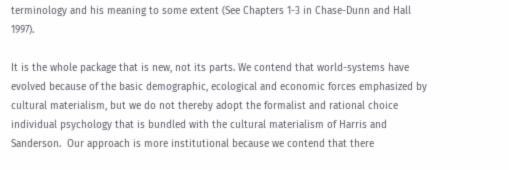terminology and his meaning to some extent (See Chapters 1-3 in Chase-Dunn and Hall 1997).

It is the whole package that is new, not its parts. We contend that world-systems have evolved because of the basic demographic, ecological and economic forces emphasized by cultural materialism, but we do not thereby adopt the formalist and rational choice individual psychology that is bundled with the cultural materialism of Harris and Sanderson.  Our approach is more institutional because we contend that there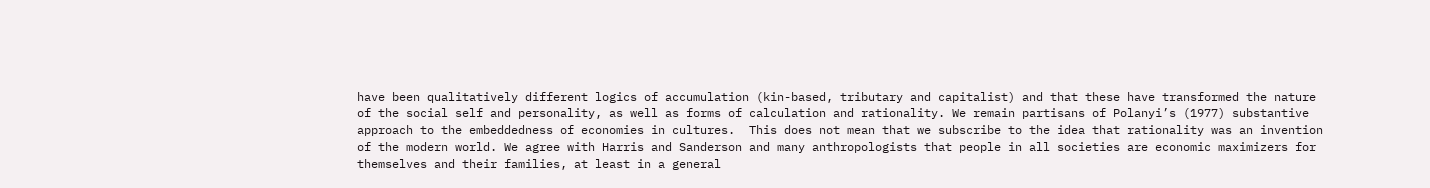have been qualitatively different logics of accumulation (kin-based, tributary and capitalist) and that these have transformed the nature of the social self and personality, as well as forms of calculation and rationality. We remain partisans of Polanyi’s (1977) substantive approach to the embeddedness of economies in cultures.  This does not mean that we subscribe to the idea that rationality was an invention of the modern world. We agree with Harris and Sanderson and many anthropologists that people in all societies are economic maximizers for themselves and their families, at least in a general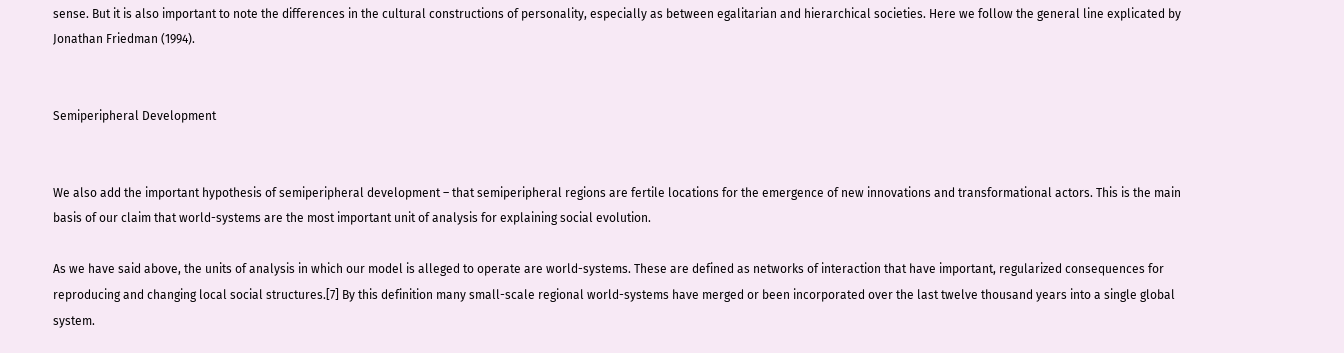sense. But it is also important to note the differences in the cultural constructions of personality, especially as between egalitarian and hierarchical societies. Here we follow the general line explicated by Jonathan Friedman (1994).


Semiperipheral Development


We also add the important hypothesis of semiperipheral development – that semiperipheral regions are fertile locations for the emergence of new innovations and transformational actors. This is the main basis of our claim that world-systems are the most important unit of analysis for explaining social evolution.

As we have said above, the units of analysis in which our model is alleged to operate are world-systems. These are defined as networks of interaction that have important, regularized consequences for reproducing and changing local social structures.[7] By this definition many small-scale regional world-systems have merged or been incorporated over the last twelve thousand years into a single global system.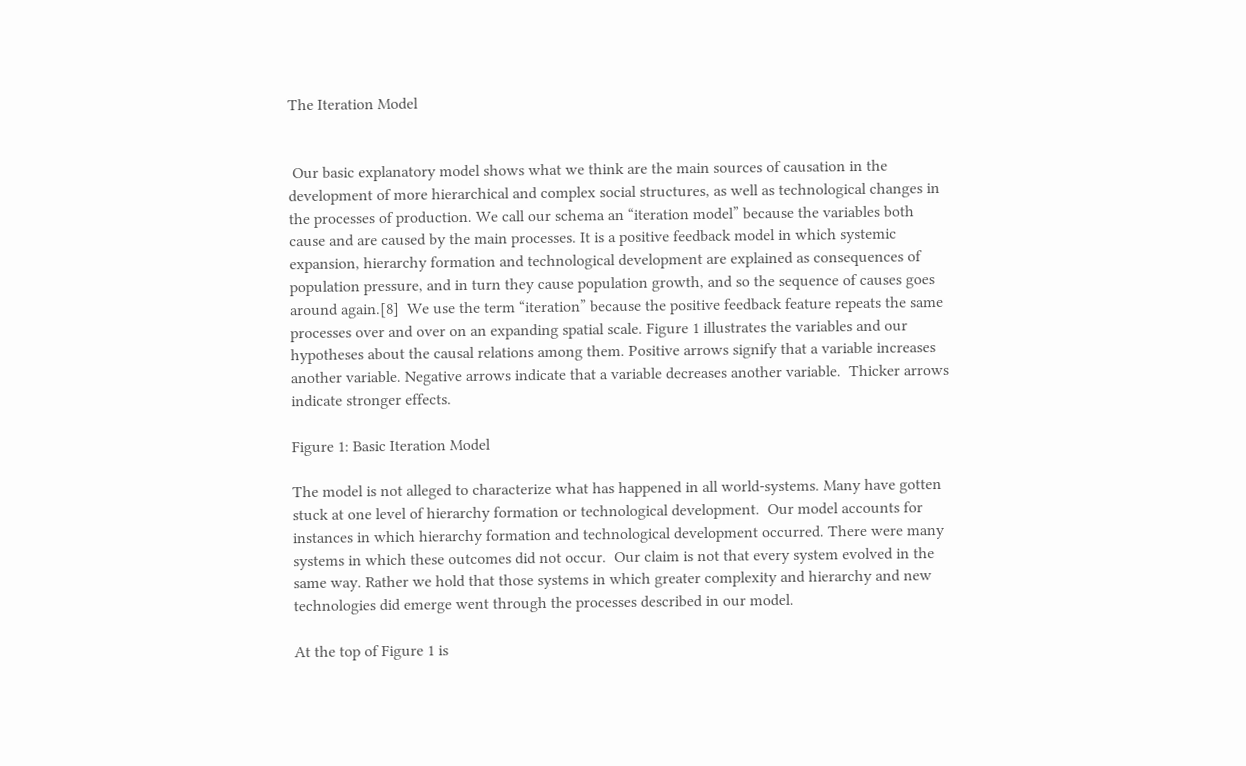The Iteration Model


 Our basic explanatory model shows what we think are the main sources of causation in the development of more hierarchical and complex social structures, as well as technological changes in the processes of production. We call our schema an “iteration model” because the variables both cause and are caused by the main processes. It is a positive feedback model in which systemic expansion, hierarchy formation and technological development are explained as consequences of population pressure, and in turn they cause population growth, and so the sequence of causes goes around again.[8]  We use the term “iteration” because the positive feedback feature repeats the same processes over and over on an expanding spatial scale. Figure 1 illustrates the variables and our hypotheses about the causal relations among them. Positive arrows signify that a variable increases another variable. Negative arrows indicate that a variable decreases another variable.  Thicker arrows indicate stronger effects.

Figure 1: Basic Iteration Model

The model is not alleged to characterize what has happened in all world-systems. Many have gotten stuck at one level of hierarchy formation or technological development.  Our model accounts for instances in which hierarchy formation and technological development occurred. There were many systems in which these outcomes did not occur.  Our claim is not that every system evolved in the same way. Rather we hold that those systems in which greater complexity and hierarchy and new technologies did emerge went through the processes described in our model.

At the top of Figure 1 is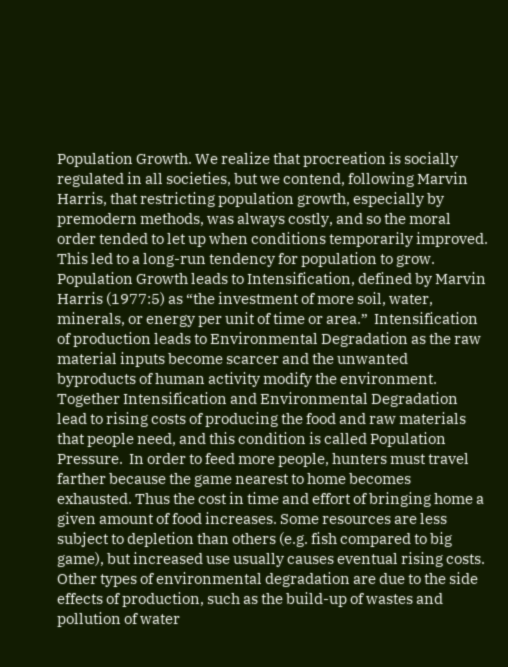Population Growth. We realize that procreation is socially regulated in all societies, but we contend, following Marvin Harris, that restricting population growth, especially by premodern methods, was always costly, and so the moral order tended to let up when conditions temporarily improved. This led to a long-run tendency for population to grow.  Population Growth leads to Intensification, defined by Marvin Harris (1977:5) as “the investment of more soil, water, minerals, or energy per unit of time or area.”  Intensification of production leads to Environmental Degradation as the raw material inputs become scarcer and the unwanted byproducts of human activity modify the environment.  Together Intensification and Environmental Degradation lead to rising costs of producing the food and raw materials that people need, and this condition is called Population Pressure.  In order to feed more people, hunters must travel farther because the game nearest to home becomes exhausted. Thus the cost in time and effort of bringing home a given amount of food increases. Some resources are less subject to depletion than others (e.g. fish compared to big game), but increased use usually causes eventual rising costs. Other types of environmental degradation are due to the side effects of production, such as the build-up of wastes and pollution of water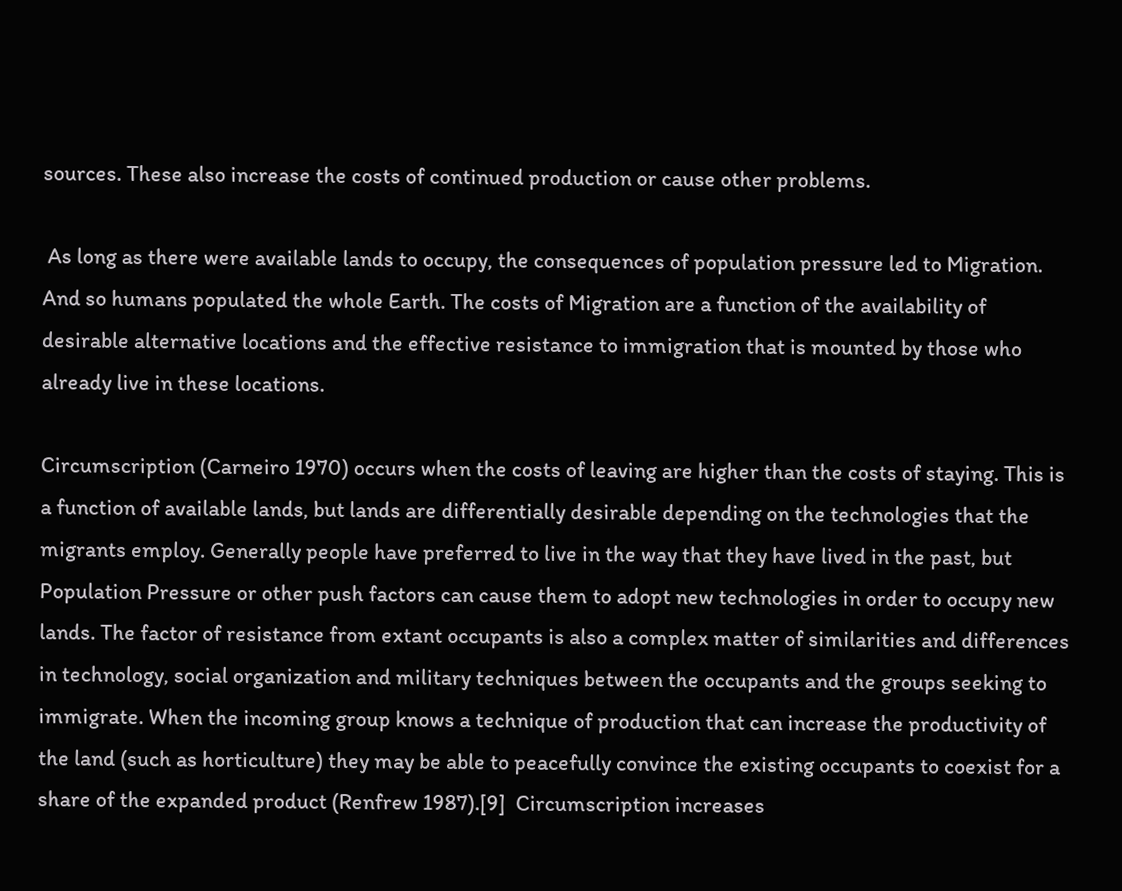sources. These also increase the costs of continued production or cause other problems.

 As long as there were available lands to occupy, the consequences of population pressure led to Migration. And so humans populated the whole Earth. The costs of Migration are a function of the availability of desirable alternative locations and the effective resistance to immigration that is mounted by those who already live in these locations.

Circumscription (Carneiro 1970) occurs when the costs of leaving are higher than the costs of staying. This is a function of available lands, but lands are differentially desirable depending on the technologies that the migrants employ. Generally people have preferred to live in the way that they have lived in the past, but Population Pressure or other push factors can cause them to adopt new technologies in order to occupy new lands. The factor of resistance from extant occupants is also a complex matter of similarities and differences in technology, social organization and military techniques between the occupants and the groups seeking to immigrate. When the incoming group knows a technique of production that can increase the productivity of the land (such as horticulture) they may be able to peacefully convince the existing occupants to coexist for a share of the expanded product (Renfrew 1987).[9]  Circumscription increases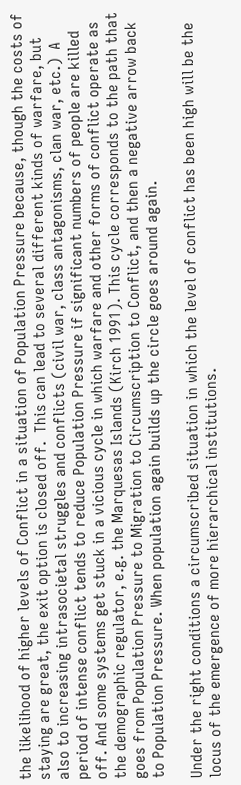the likelihood of higher levels of Conflict in a situation of Population Pressure because, though the costs of staying are great, the exit option is closed off.  This can lead to several different kinds of warfare, but also to increasing intrasocietal struggles and conflicts (civil war, class antagonisms, clan war, etc.)  A period of intense conflict tends to reduce Population Pressure if significant numbers of people are killed off. And some systems get stuck in a vicious cycle in which warfare and other forms of conflict operate as the demographic regulator, e.g. the Marquesas Islands (Kirch 1991). This cycle corresponds to the path that goes from Population Pressure to Migration to Circumscription to Conflict, and then a negative arrow back to Population Pressure. When population again builds up the circle goes around again.

Under the right conditions a circumscribed situation in which the level of conflict has been high will be the locus of the emergence of more hierarchical institutions.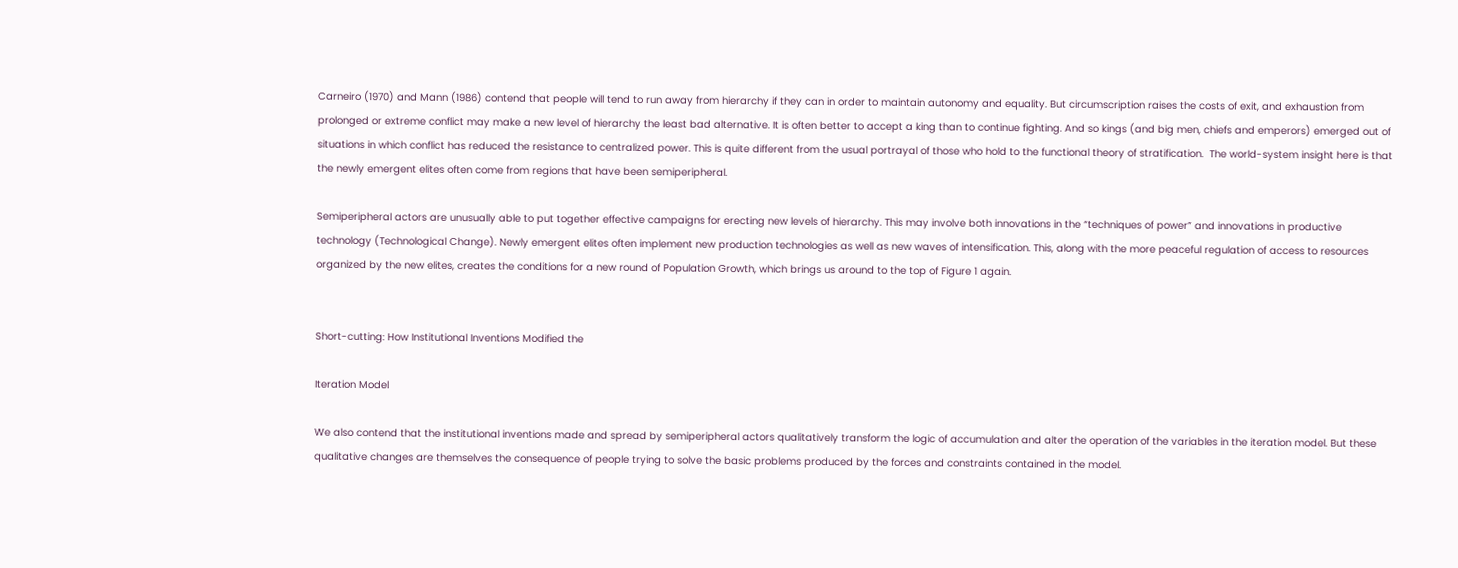Carneiro (1970) and Mann (1986) contend that people will tend to run away from hierarchy if they can in order to maintain autonomy and equality. But circumscription raises the costs of exit, and exhaustion from prolonged or extreme conflict may make a new level of hierarchy the least bad alternative. It is often better to accept a king than to continue fighting. And so kings (and big men, chiefs and emperors) emerged out of situations in which conflict has reduced the resistance to centralized power. This is quite different from the usual portrayal of those who hold to the functional theory of stratification.  The world-system insight here is that the newly emergent elites often come from regions that have been semiperipheral.

Semiperipheral actors are unusually able to put together effective campaigns for erecting new levels of hierarchy. This may involve both innovations in the “techniques of power” and innovations in productive technology (Technological Change). Newly emergent elites often implement new production technologies as well as new waves of intensification. This, along with the more peaceful regulation of access to resources organized by the new elites, creates the conditions for a new round of Population Growth, which brings us around to the top of Figure 1 again.


Short-cutting: How Institutional Inventions Modified the

Iteration Model

We also contend that the institutional inventions made and spread by semiperipheral actors qualitatively transform the logic of accumulation and alter the operation of the variables in the iteration model. But these qualitative changes are themselves the consequence of people trying to solve the basic problems produced by the forces and constraints contained in the model.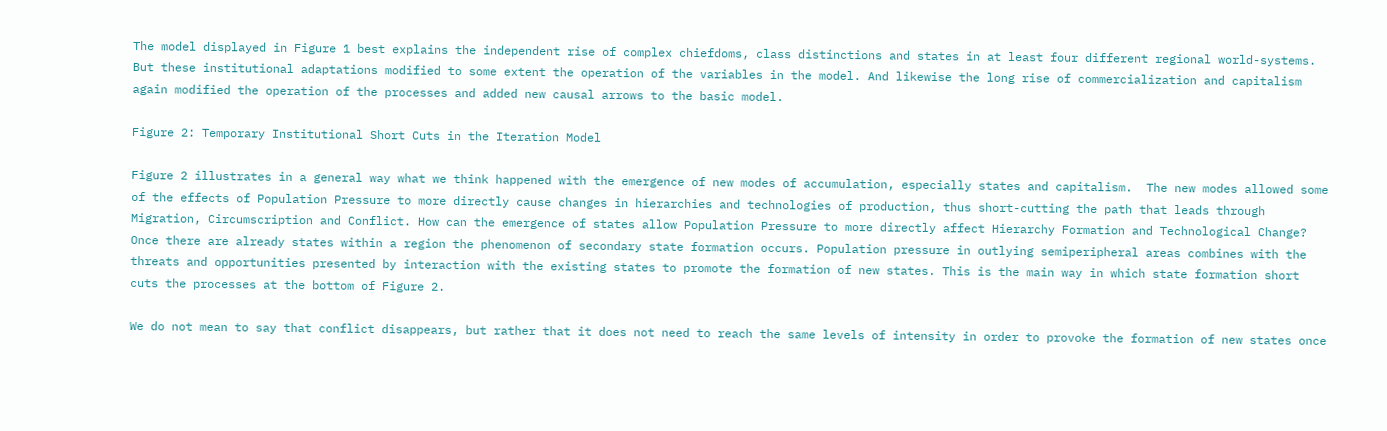The model displayed in Figure 1 best explains the independent rise of complex chiefdoms, class distinctions and states in at least four different regional world-systems. But these institutional adaptations modified to some extent the operation of the variables in the model. And likewise the long rise of commercialization and capitalism again modified the operation of the processes and added new causal arrows to the basic model.

Figure 2: Temporary Institutional Short Cuts in the Iteration Model

Figure 2 illustrates in a general way what we think happened with the emergence of new modes of accumulation, especially states and capitalism.  The new modes allowed some of the effects of Population Pressure to more directly cause changes in hierarchies and technologies of production, thus short-cutting the path that leads through Migration, Circumscription and Conflict. How can the emergence of states allow Population Pressure to more directly affect Hierarchy Formation and Technological Change?  Once there are already states within a region the phenomenon of secondary state formation occurs. Population pressure in outlying semiperipheral areas combines with the threats and opportunities presented by interaction with the existing states to promote the formation of new states. This is the main way in which state formation short cuts the processes at the bottom of Figure 2.

We do not mean to say that conflict disappears, but rather that it does not need to reach the same levels of intensity in order to provoke the formation of new states once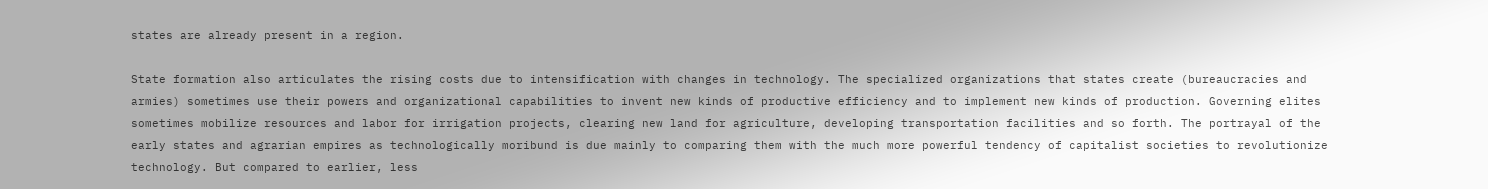states are already present in a region.

State formation also articulates the rising costs due to intensification with changes in technology. The specialized organizations that states create (bureaucracies and armies) sometimes use their powers and organizational capabilities to invent new kinds of productive efficiency and to implement new kinds of production. Governing elites sometimes mobilize resources and labor for irrigation projects, clearing new land for agriculture, developing transportation facilities and so forth. The portrayal of the early states and agrarian empires as technologically moribund is due mainly to comparing them with the much more powerful tendency of capitalist societies to revolutionize technology. But compared to earlier, less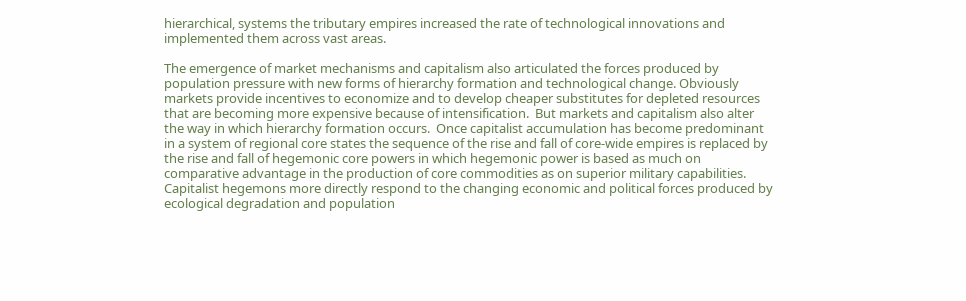hierarchical, systems the tributary empires increased the rate of technological innovations and implemented them across vast areas.

The emergence of market mechanisms and capitalism also articulated the forces produced by population pressure with new forms of hierarchy formation and technological change. Obviously markets provide incentives to economize and to develop cheaper substitutes for depleted resources that are becoming more expensive because of intensification.  But markets and capitalism also alter the way in which hierarchy formation occurs.  Once capitalist accumulation has become predominant in a system of regional core states the sequence of the rise and fall of core-wide empires is replaced by the rise and fall of hegemonic core powers in which hegemonic power is based as much on comparative advantage in the production of core commodities as on superior military capabilities.  Capitalist hegemons more directly respond to the changing economic and political forces produced by ecological degradation and population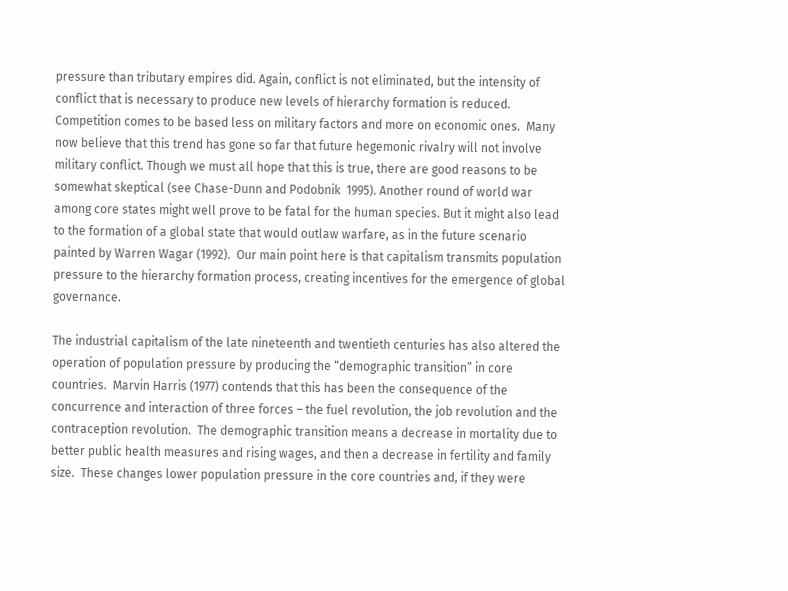pressure than tributary empires did. Again, conflict is not eliminated, but the intensity of conflict that is necessary to produce new levels of hierarchy formation is reduced. Competition comes to be based less on military factors and more on economic ones.  Many now believe that this trend has gone so far that future hegemonic rivalry will not involve military conflict. Though we must all hope that this is true, there are good reasons to be somewhat skeptical (see Chase-Dunn and Podobnik  1995). Another round of world war among core states might well prove to be fatal for the human species. But it might also lead to the formation of a global state that would outlaw warfare, as in the future scenario painted by Warren Wagar (1992).  Our main point here is that capitalism transmits population pressure to the hierarchy formation process, creating incentives for the emergence of global governance.

The industrial capitalism of the late nineteenth and twentieth centuries has also altered the operation of population pressure by producing the “demographic transition” in core countries.  Marvin Harris (1977) contends that this has been the consequence of the concurrence and interaction of three forces – the fuel revolution, the job revolution and the contraception revolution.  The demographic transition means a decrease in mortality due to better public health measures and rising wages, and then a decrease in fertility and family size.  These changes lower population pressure in the core countries and, if they were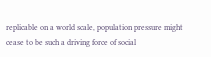replicable on a world scale, population pressure might cease to be such a driving force of social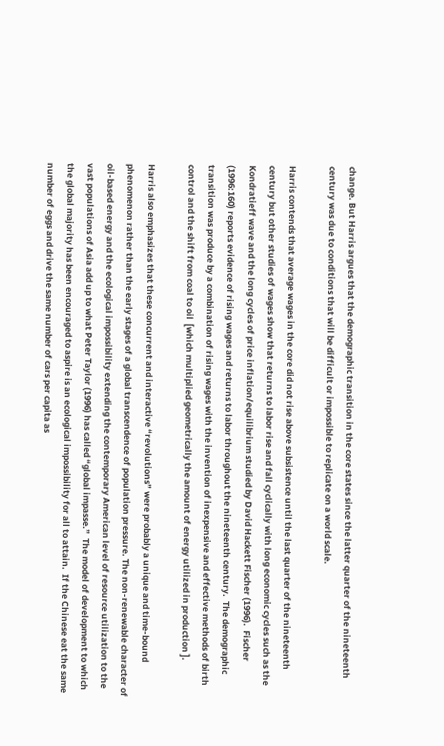change. But Harris argues that the demographic transition in the core states since the latter quarter of the nineteenth century was due to conditions that will be difficult or impossible to replicate on a world scale.

Harris contends that average wages in the core did not rise above subsistence until the last quarter of the nineteenth century but other studies of wages show that returns to labor rise and fall cyclically with long economic cycles such as the Kondratieff wave and the long cycles of price inflation/equilibrium studied by David Hackett Fischer (1996).  Fischer (1996:160) reports evidence of rising wages and returns to labor throughout the nineteenth century.  The demographic transition was produce by a combination of rising wages with the invention of inexpensive and effective methods of birth control and the shift from coal to oil  [which multiplied geometrically the amount of energy utilized in production ].

Harris also emphasizes that these concurrent and interactive “revolutions” were probably a unique and time-bound phenomenon rather than the early stages of a global transcendence of population pressure. The non-renewable character of oil-based energy and the ecological impossibility extending the contemporary American level of resource utilization to the vast populations of Asia add up to what Peter Taylor (1996) has called “global impasse.”  The model of development to which the global majority has been encouraged to aspire is an ecological impossibility for all to attain.  If the Chinese eat the same number of eggs and drive the same number of cars per capita as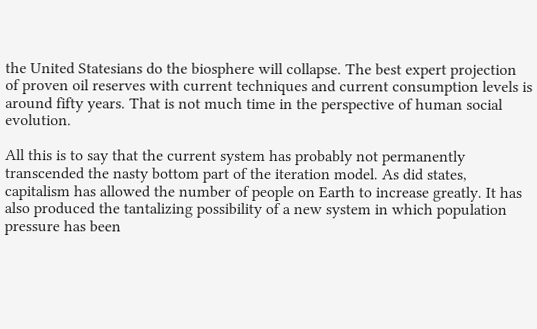the United Statesians do the biosphere will collapse. The best expert projection of proven oil reserves with current techniques and current consumption levels is around fifty years. That is not much time in the perspective of human social evolution.

All this is to say that the current system has probably not permanently transcended the nasty bottom part of the iteration model. As did states, capitalism has allowed the number of people on Earth to increase greatly. It has also produced the tantalizing possibility of a new system in which population pressure has been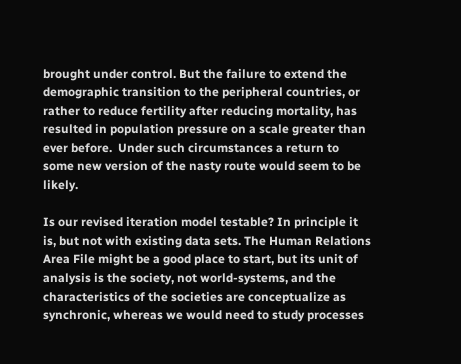brought under control. But the failure to extend the demographic transition to the peripheral countries, or rather to reduce fertility after reducing mortality, has resulted in population pressure on a scale greater than ever before.  Under such circumstances a return to some new version of the nasty route would seem to be likely.

Is our revised iteration model testable? In principle it is, but not with existing data sets. The Human Relations Area File might be a good place to start, but its unit of analysis is the society, not world-systems, and the characteristics of the societies are conceptualize as synchronic, whereas we would need to study processes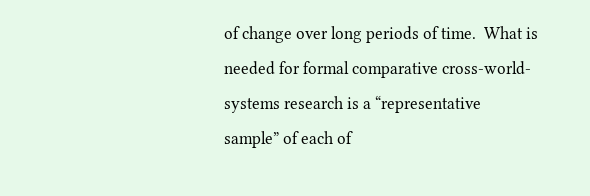of change over long periods of time.  What is needed for formal comparative cross-world-systems research is a “representative sample” of each of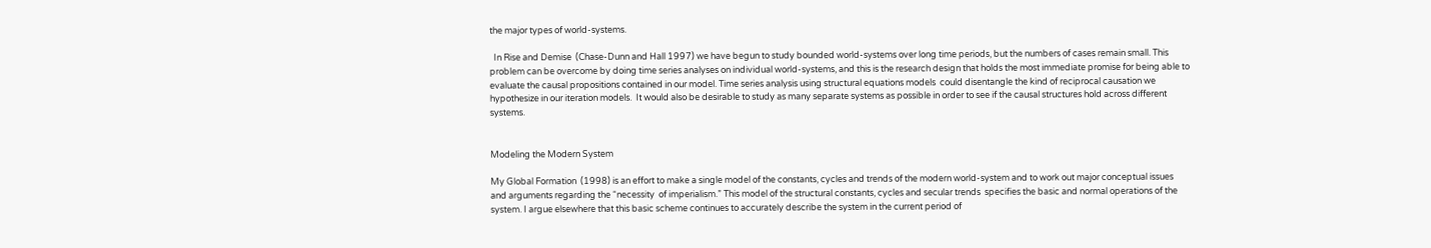the major types of world-systems.

  In Rise and Demise  (Chase-Dunn and Hall 1997) we have begun to study bounded world-systems over long time periods, but the numbers of cases remain small. This problem can be overcome by doing time series analyses on individual world-systems, and this is the research design that holds the most immediate promise for being able to evaluate the causal propositions contained in our model. Time series analysis using structural equations models  could disentangle the kind of reciprocal causation we hypothesize in our iteration models.  It would also be desirable to study as many separate systems as possible in order to see if the causal structures hold across different systems.


Modeling the Modern System

My Global Formation  (1998) is an effort to make a single model of the constants, cycles and trends of the modern world-system and to work out major conceptual issues and arguments regarding the “necessity  of imperialism.” This model of the structural constants, cycles and secular trends  specifies the basic and normal operations of the system. I argue elsewhere that this basic scheme continues to accurately describe the system in the current period of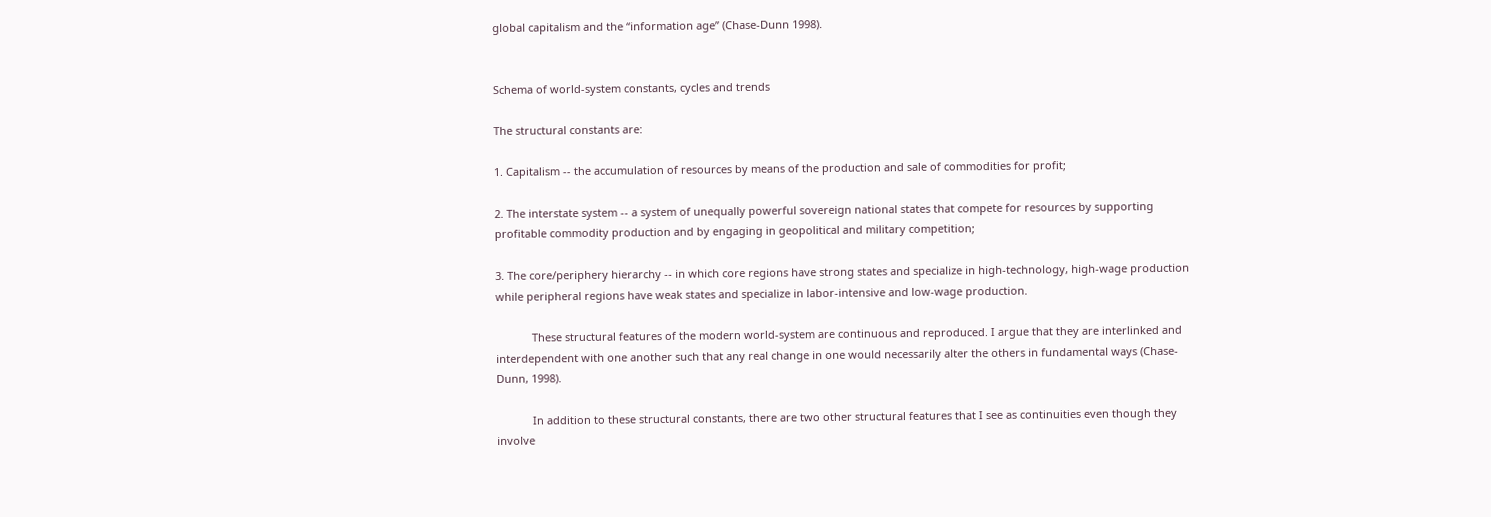global capitalism and the “information age” (Chase-Dunn 1998).


Schema of world-system constants, cycles and trends

The structural constants are:

1. Capitalism -- the accumulation of resources by means of the production and sale of commodities for profit;

2. The interstate system -- a system of unequally powerful sovereign national states that compete for resources by supporting profitable commodity production and by engaging in geopolitical and military competition;

3. The core/periphery hierarchy -- in which core regions have strong states and specialize in high-technology, high-wage production while peripheral regions have weak states and specialize in labor-intensive and low-wage production.

            These structural features of the modern world-system are continuous and reproduced. I argue that they are interlinked and interdependent with one another such that any real change in one would necessarily alter the others in fundamental ways (Chase-Dunn, 1998).

            In addition to these structural constants, there are two other structural features that I see as continuities even though they involve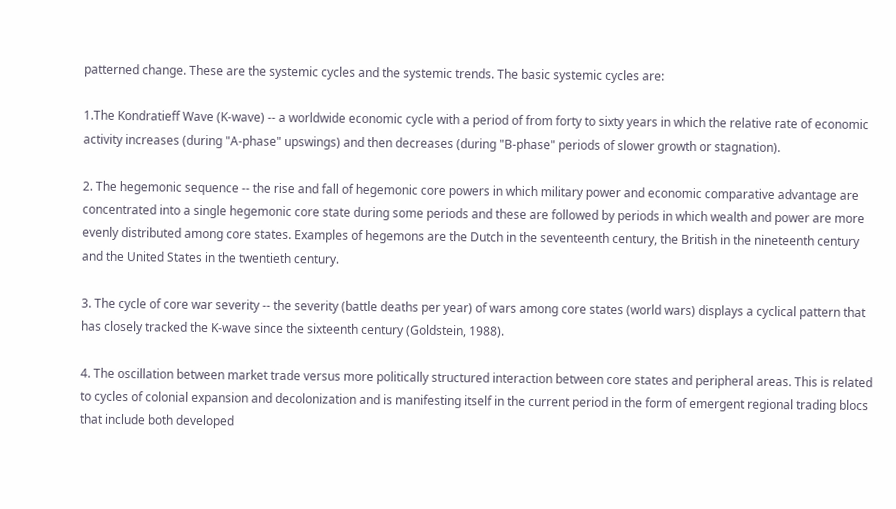patterned change. These are the systemic cycles and the systemic trends. The basic systemic cycles are:

1.The Kondratieff Wave (K-wave) -- a worldwide economic cycle with a period of from forty to sixty years in which the relative rate of economic activity increases (during "A-phase" upswings) and then decreases (during "B-phase" periods of slower growth or stagnation).

2. The hegemonic sequence -- the rise and fall of hegemonic core powers in which military power and economic comparative advantage are concentrated into a single hegemonic core state during some periods and these are followed by periods in which wealth and power are more evenly distributed among core states. Examples of hegemons are the Dutch in the seventeenth century, the British in the nineteenth century and the United States in the twentieth century.

3. The cycle of core war severity -- the severity (battle deaths per year) of wars among core states (world wars) displays a cyclical pattern that has closely tracked the K-wave since the sixteenth century (Goldstein, 1988).

4. The oscillation between market trade versus more politically structured interaction between core states and peripheral areas. This is related to cycles of colonial expansion and decolonization and is manifesting itself in the current period in the form of emergent regional trading blocs that include both developed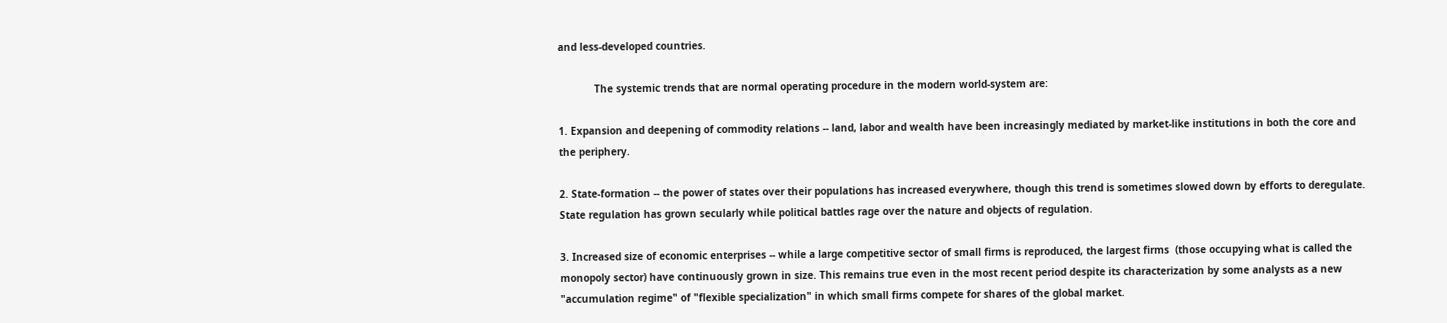and less-developed countries.

            The systemic trends that are normal operating procedure in the modern world-system are:

1. Expansion and deepening of commodity relations -- land, labor and wealth have been increasingly mediated by market-like institutions in both the core and the periphery.

2. State-formation -- the power of states over their populations has increased everywhere, though this trend is sometimes slowed down by efforts to deregulate. State regulation has grown secularly while political battles rage over the nature and objects of regulation.

3. Increased size of economic enterprises -- while a large competitive sector of small firms is reproduced, the largest firms  (those occupying what is called the monopoly sector) have continuously grown in size. This remains true even in the most recent period despite its characterization by some analysts as a new "accumulation regime" of "flexible specialization" in which small firms compete for shares of the global market.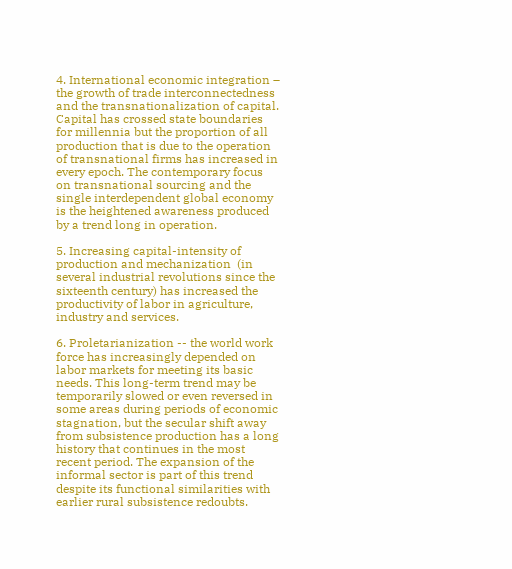4. International economic integration – the growth of trade interconnectedness and the transnationalization of capital. Capital has crossed state boundaries for millennia but the proportion of all production that is due to the operation of transnational firms has increased in every epoch. The contemporary focus on transnational sourcing and the single interdependent global economy is the heightened awareness produced by a trend long in operation.

5. Increasing capital-intensity of production and mechanization  (in several industrial revolutions since the sixteenth century) has increased the productivity of labor in agriculture, industry and services.

6. Proletarianization -- the world work force has increasingly depended on labor markets for meeting its basic needs. This long-term trend may be temporarily slowed or even reversed in some areas during periods of economic stagnation, but the secular shift away from subsistence production has a long history that continues in the most recent period. The expansion of the informal sector is part of this trend despite its functional similarities with earlier rural subsistence redoubts.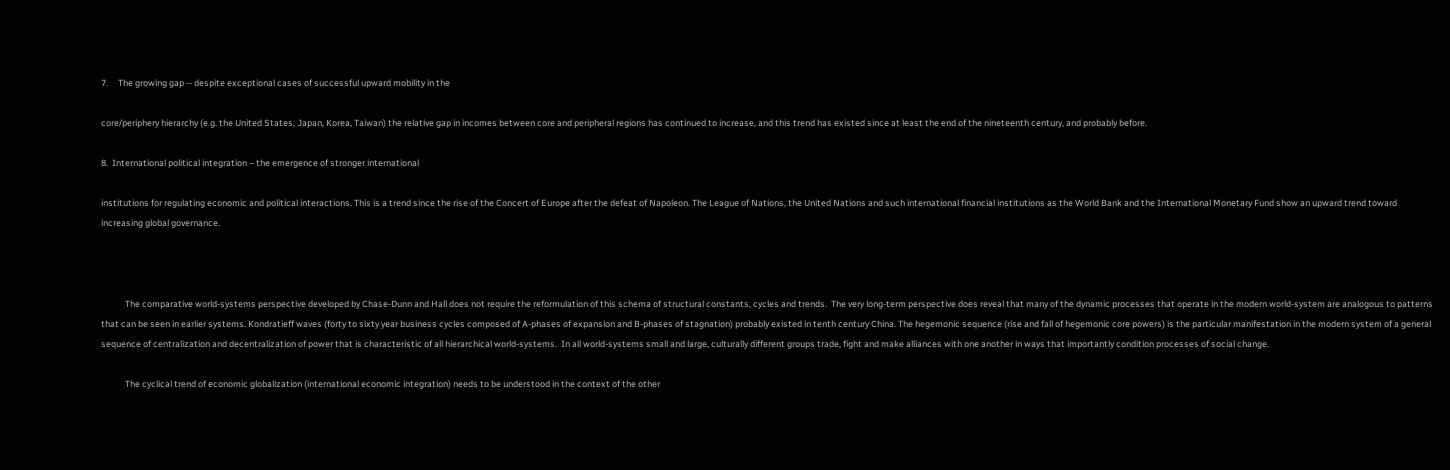7.     The growing gap -- despite exceptional cases of successful upward mobility in the

core/periphery hierarchy (e.g. the United States, Japan, Korea, Taiwan) the relative gap in incomes between core and peripheral regions has continued to increase, and this trend has existed since at least the end of the nineteenth century, and probably before.

8.  International political integration – the emergence of stronger international

institutions for regulating economic and political interactions. This is a trend since the rise of the Concert of Europe after the defeat of Napoleon. The League of Nations, the United Nations and such international financial institutions as the World Bank and the International Monetary Fund show an upward trend toward increasing global governance.



            The comparative world-systems perspective developed by Chase-Dunn and Hall does not require the reformulation of this schema of structural constants, cycles and trends.  The very long-term perspective does reveal that many of the dynamic processes that operate in the modern world-system are analogous to patterns that can be seen in earlier systems. Kondratieff waves (forty to sixty year business cycles composed of A-phases of expansion and B-phases of stagnation) probably existed in tenth century China. The hegemonic sequence (rise and fall of hegemonic core powers) is the particular manifestation in the modern system of a general sequence of centralization and decentralization of power that is characteristic of all hierarchical world-systems.  In all world-systems small and large, culturally different groups trade, fight and make alliances with one another in ways that importantly condition processes of social change.

            The cyclical trend of economic globalization (international economic integration) needs to be understood in the context of the other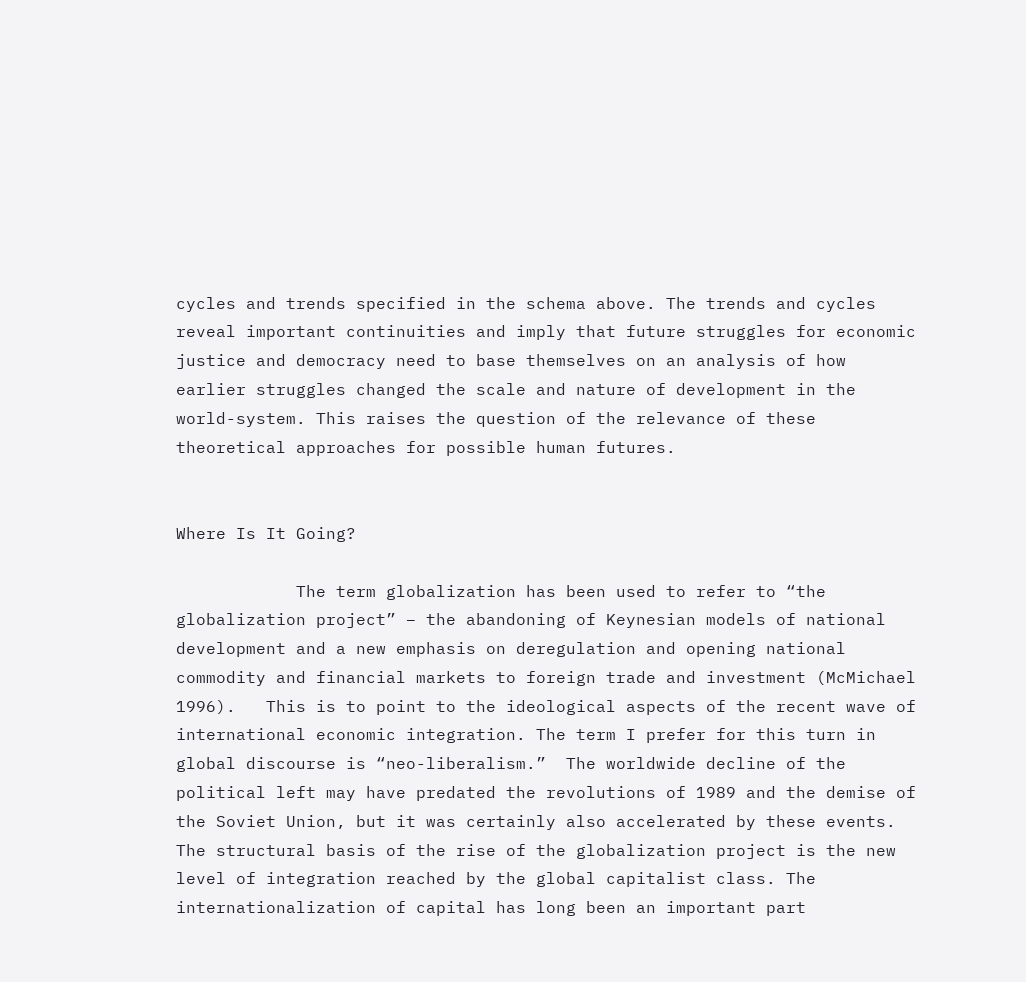cycles and trends specified in the schema above. The trends and cycles reveal important continuities and imply that future struggles for economic justice and democracy need to base themselves on an analysis of how earlier struggles changed the scale and nature of development in the world-system. This raises the question of the relevance of these theoretical approaches for possible human futures.


Where Is It Going?

            The term globalization has been used to refer to “the globalization project” – the abandoning of Keynesian models of national development and a new emphasis on deregulation and opening national commodity and financial markets to foreign trade and investment (McMichael 1996).   This is to point to the ideological aspects of the recent wave of international economic integration. The term I prefer for this turn in global discourse is “neo-liberalism.”  The worldwide decline of the political left may have predated the revolutions of 1989 and the demise of the Soviet Union, but it was certainly also accelerated by these events.  The structural basis of the rise of the globalization project is the new level of integration reached by the global capitalist class. The internationalization of capital has long been an important part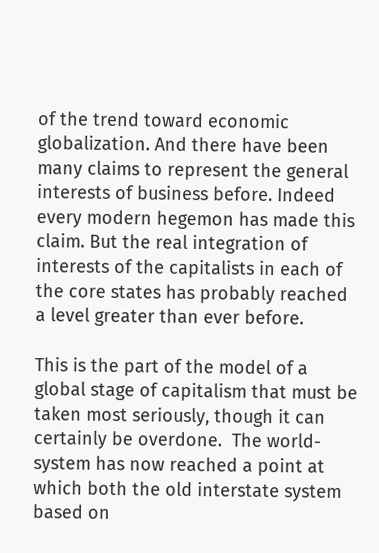of the trend toward economic globalization. And there have been many claims to represent the general interests of business before. Indeed every modern hegemon has made this claim. But the real integration of interests of the capitalists in each of the core states has probably reached a level greater than ever before.

This is the part of the model of a global stage of capitalism that must be taken most seriously, though it can certainly be overdone.  The world-system has now reached a point at which both the old interstate system based on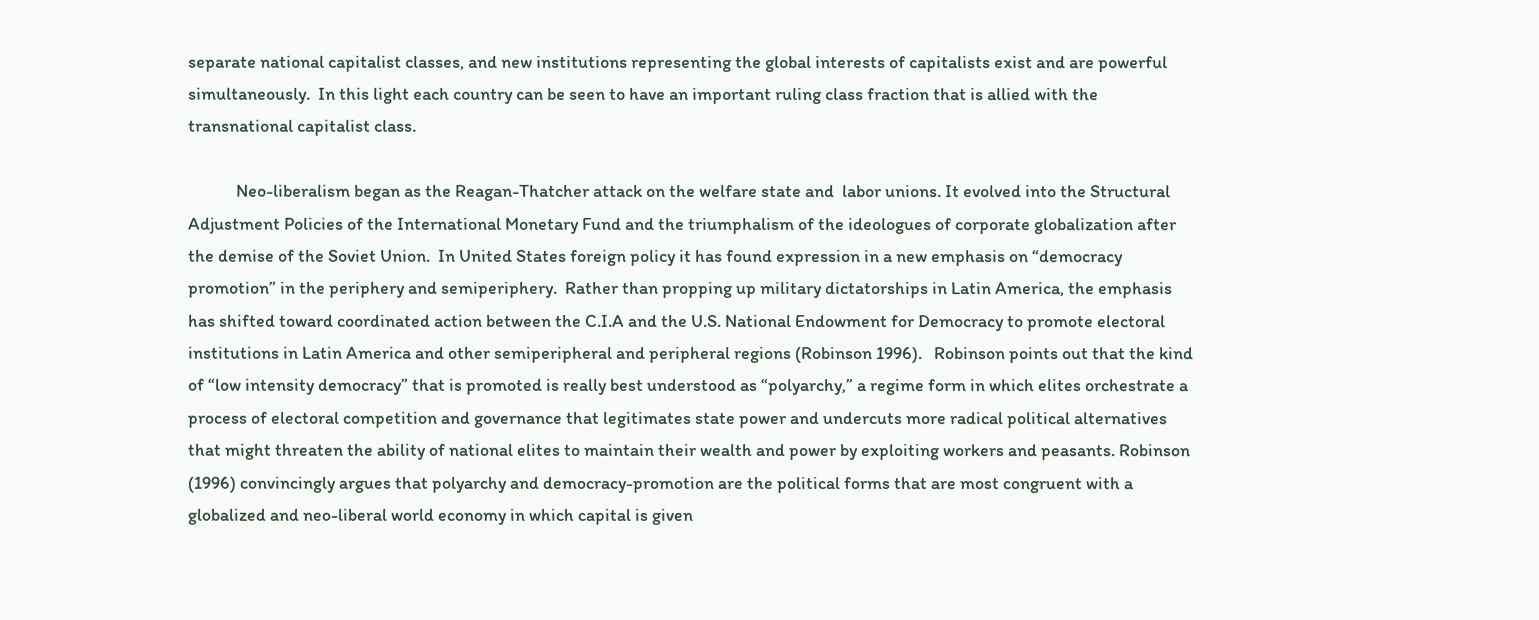separate national capitalist classes, and new institutions representing the global interests of capitalists exist and are powerful simultaneously.  In this light each country can be seen to have an important ruling class fraction that is allied with the transnational capitalist class.

            Neo-liberalism began as the Reagan-Thatcher attack on the welfare state and  labor unions. It evolved into the Structural Adjustment Policies of the International Monetary Fund and the triumphalism of the ideologues of corporate globalization after the demise of the Soviet Union.  In United States foreign policy it has found expression in a new emphasis on “democracy promotion” in the periphery and semiperiphery.  Rather than propping up military dictatorships in Latin America, the emphasis has shifted toward coordinated action between the C.I.A and the U.S. National Endowment for Democracy to promote electoral institutions in Latin America and other semiperipheral and peripheral regions (Robinson 1996).   Robinson points out that the kind of “low intensity democracy” that is promoted is really best understood as “polyarchy,” a regime form in which elites orchestrate a process of electoral competition and governance that legitimates state power and undercuts more radical political alternatives that might threaten the ability of national elites to maintain their wealth and power by exploiting workers and peasants. Robinson (1996) convincingly argues that polyarchy and democracy-promotion are the political forms that are most congruent with a globalized and neo-liberal world economy in which capital is given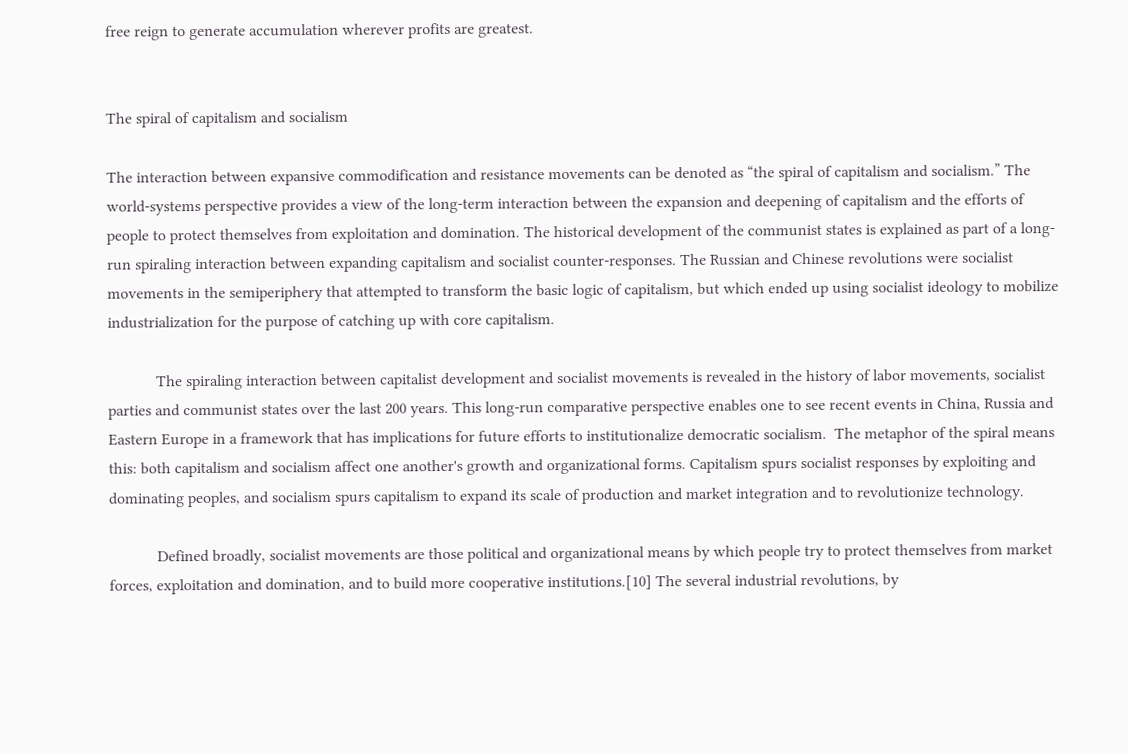free reign to generate accumulation wherever profits are greatest.


The spiral of capitalism and socialism

The interaction between expansive commodification and resistance movements can be denoted as “the spiral of capitalism and socialism.” The world-systems perspective provides a view of the long-term interaction between the expansion and deepening of capitalism and the efforts of people to protect themselves from exploitation and domination. The historical development of the communist states is explained as part of a long-run spiraling interaction between expanding capitalism and socialist counter-responses. The Russian and Chinese revolutions were socialist movements in the semiperiphery that attempted to transform the basic logic of capitalism, but which ended up using socialist ideology to mobilize industrialization for the purpose of catching up with core capitalism.

            The spiraling interaction between capitalist development and socialist movements is revealed in the history of labor movements, socialist parties and communist states over the last 200 years. This long-run comparative perspective enables one to see recent events in China, Russia and Eastern Europe in a framework that has implications for future efforts to institutionalize democratic socialism.  The metaphor of the spiral means this: both capitalism and socialism affect one another's growth and organizational forms. Capitalism spurs socialist responses by exploiting and dominating peoples, and socialism spurs capitalism to expand its scale of production and market integration and to revolutionize technology.

            Defined broadly, socialist movements are those political and organizational means by which people try to protect themselves from market forces, exploitation and domination, and to build more cooperative institutions.[10] The several industrial revolutions, by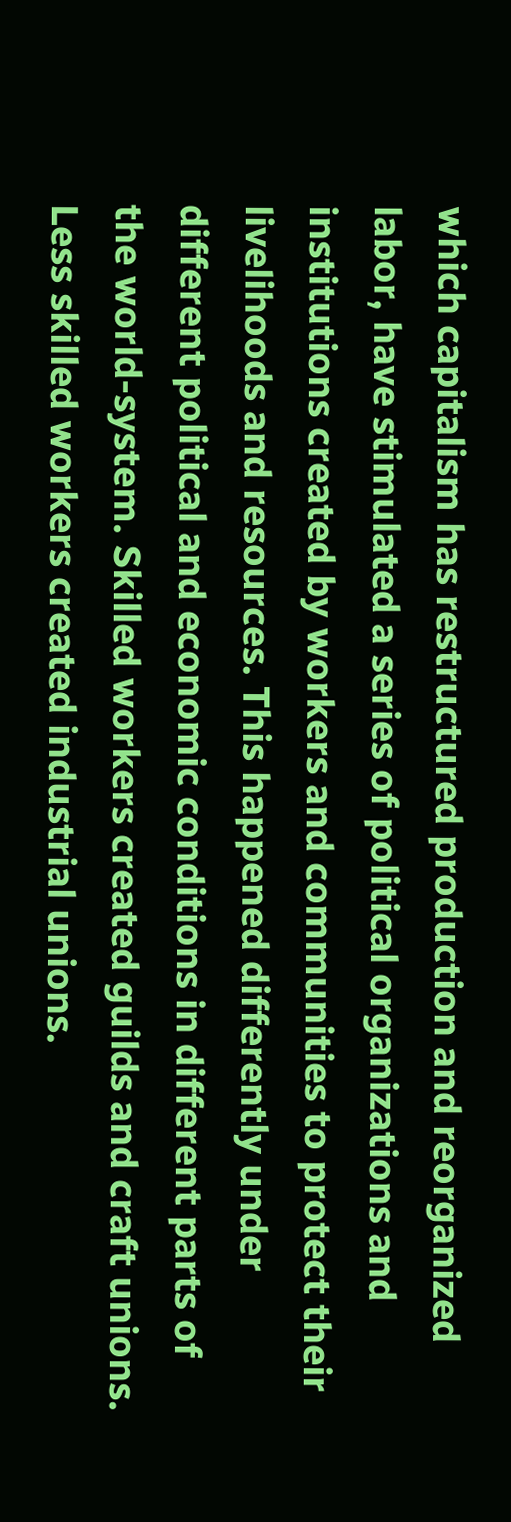which capitalism has restructured production and reorganized labor, have stimulated a series of political organizations and institutions created by workers and communities to protect their livelihoods and resources. This happened differently under different political and economic conditions in different parts of the world-system. Skilled workers created guilds and craft unions. Less skilled workers created industrial unions.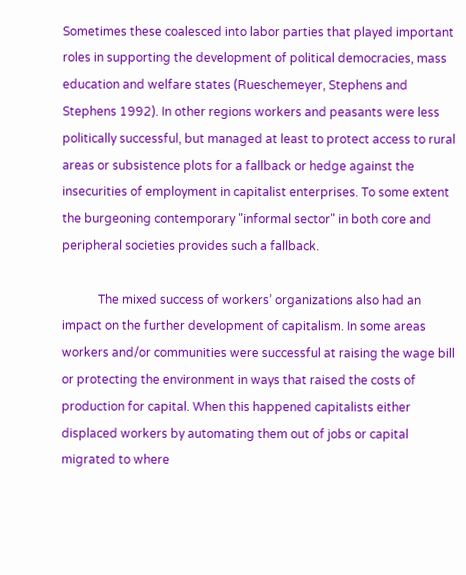Sometimes these coalesced into labor parties that played important roles in supporting the development of political democracies, mass education and welfare states (Rueschemeyer, Stephens and Stephens 1992). In other regions workers and peasants were less politically successful, but managed at least to protect access to rural areas or subsistence plots for a fallback or hedge against the insecurities of employment in capitalist enterprises. To some extent the burgeoning contemporary "informal sector" in both core and peripheral societies provides such a fallback.

            The mixed success of workers’ organizations also had an impact on the further development of capitalism. In some areas workers and/or communities were successful at raising the wage bill or protecting the environment in ways that raised the costs of production for capital. When this happened capitalists either displaced workers by automating them out of jobs or capital migrated to where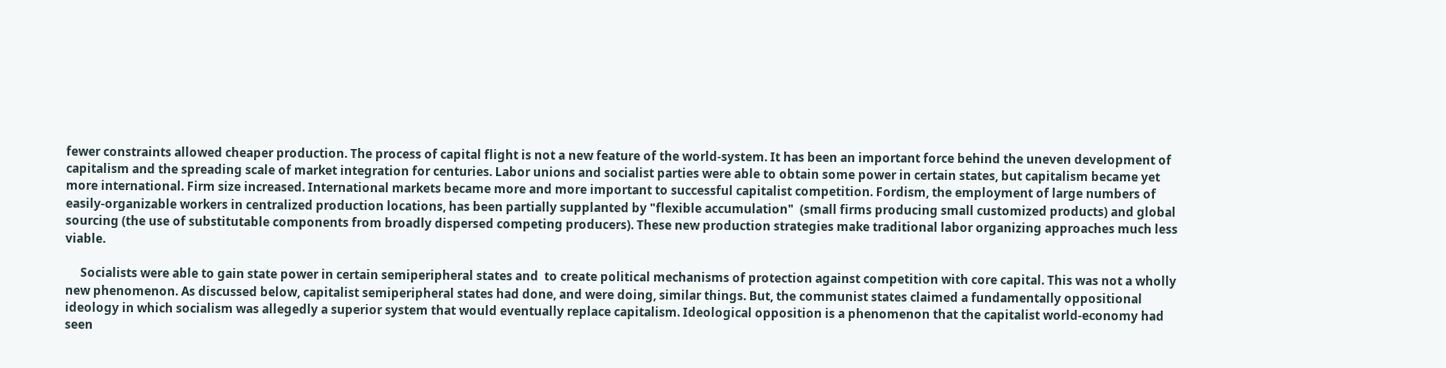fewer constraints allowed cheaper production. The process of capital flight is not a new feature of the world-system. It has been an important force behind the uneven development of capitalism and the spreading scale of market integration for centuries. Labor unions and socialist parties were able to obtain some power in certain states, but capitalism became yet more international. Firm size increased. International markets became more and more important to successful capitalist competition. Fordism, the employment of large numbers of easily-organizable workers in centralized production locations, has been partially supplanted by "flexible accumulation"  (small firms producing small customized products) and global sourcing (the use of substitutable components from broadly dispersed competing producers). These new production strategies make traditional labor organizing approaches much less viable.

     Socialists were able to gain state power in certain semiperipheral states and  to create political mechanisms of protection against competition with core capital. This was not a wholly new phenomenon. As discussed below, capitalist semiperipheral states had done, and were doing, similar things. But, the communist states claimed a fundamentally oppositional ideology in which socialism was allegedly a superior system that would eventually replace capitalism. Ideological opposition is a phenomenon that the capitalist world-economy had seen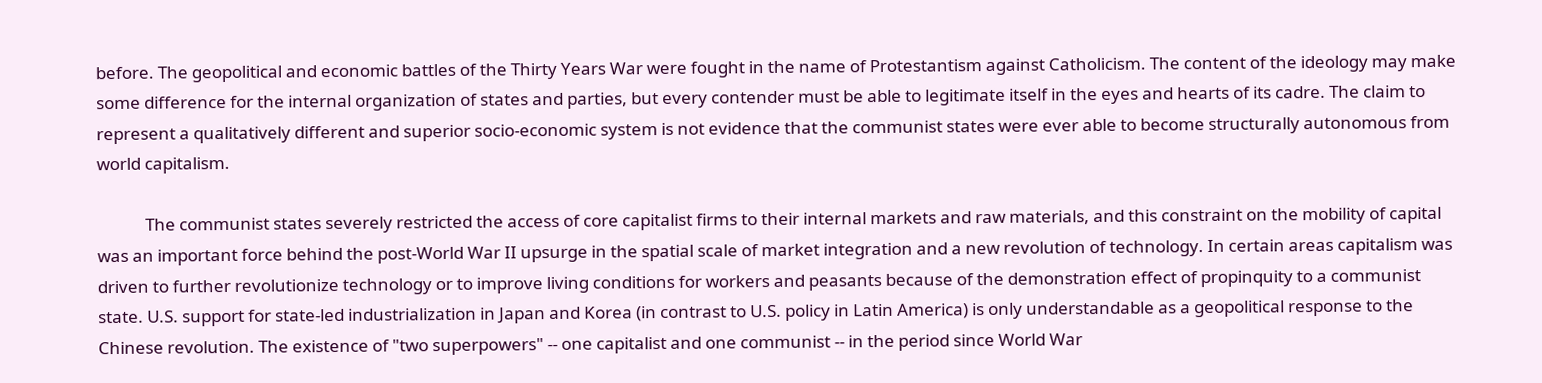before. The geopolitical and economic battles of the Thirty Years War were fought in the name of Protestantism against Catholicism. The content of the ideology may make some difference for the internal organization of states and parties, but every contender must be able to legitimate itself in the eyes and hearts of its cadre. The claim to represent a qualitatively different and superior socio-economic system is not evidence that the communist states were ever able to become structurally autonomous from world capitalism.

            The communist states severely restricted the access of core capitalist firms to their internal markets and raw materials, and this constraint on the mobility of capital was an important force behind the post-World War II upsurge in the spatial scale of market integration and a new revolution of technology. In certain areas capitalism was driven to further revolutionize technology or to improve living conditions for workers and peasants because of the demonstration effect of propinquity to a communist state. U.S. support for state-led industrialization in Japan and Korea (in contrast to U.S. policy in Latin America) is only understandable as a geopolitical response to the Chinese revolution. The existence of "two superpowers" -- one capitalist and one communist -- in the period since World War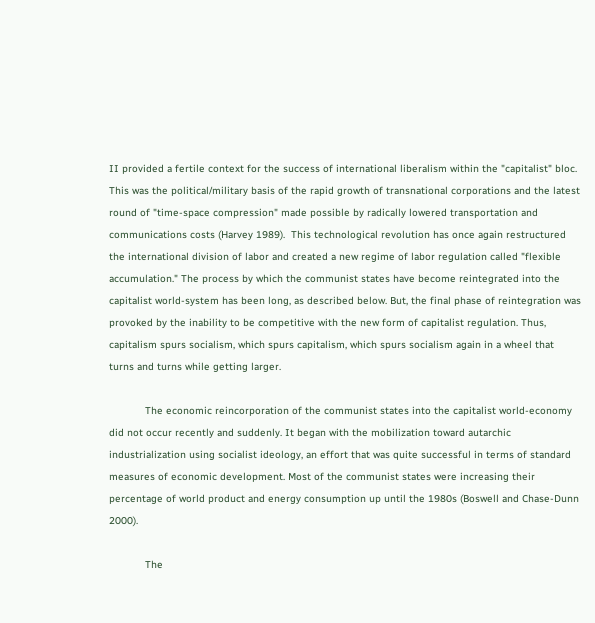II provided a fertile context for the success of international liberalism within the "capitalist" bloc. This was the political/military basis of the rapid growth of transnational corporations and the latest round of "time-space compression" made possible by radically lowered transportation and communications costs (Harvey 1989).  This technological revolution has once again restructured the international division of labor and created a new regime of labor regulation called "flexible accumulation." The process by which the communist states have become reintegrated into the capitalist world-system has been long, as described below. But, the final phase of reintegration was provoked by the inability to be competitive with the new form of capitalist regulation. Thus, capitalism spurs socialism, which spurs capitalism, which spurs socialism again in a wheel that turns and turns while getting larger.

            The economic reincorporation of the communist states into the capitalist world-economy did not occur recently and suddenly. It began with the mobilization toward autarchic industrialization using socialist ideology, an effort that was quite successful in terms of standard measures of economic development. Most of the communist states were increasing their percentage of world product and energy consumption up until the 1980s (Boswell and Chase-Dunn 2000).

            The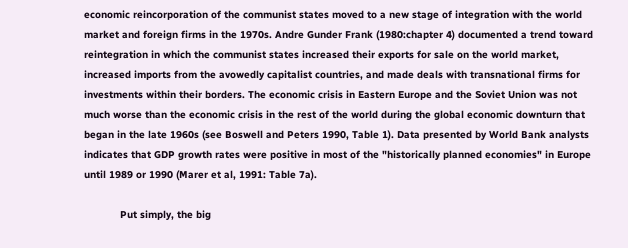economic reincorporation of the communist states moved to a new stage of integration with the world market and foreign firms in the 1970s. Andre Gunder Frank (1980:chapter 4) documented a trend toward reintegration in which the communist states increased their exports for sale on the world market, increased imports from the avowedly capitalist countries, and made deals with transnational firms for investments within their borders. The economic crisis in Eastern Europe and the Soviet Union was not much worse than the economic crisis in the rest of the world during the global economic downturn that began in the late 1960s (see Boswell and Peters 1990, Table 1). Data presented by World Bank analysts indicates that GDP growth rates were positive in most of the "historically planned economies" in Europe until 1989 or 1990 (Marer et al, 1991: Table 7a).

            Put simply, the big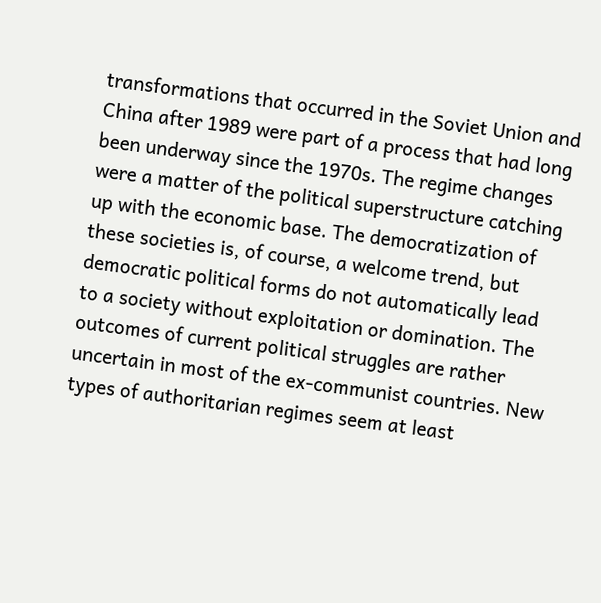transformations that occurred in the Soviet Union and China after 1989 were part of a process that had long been underway since the 1970s. The regime changes were a matter of the political superstructure catching up with the economic base. The democratization of these societies is, of course, a welcome trend, but democratic political forms do not automatically lead to a society without exploitation or domination. The outcomes of current political struggles are rather uncertain in most of the ex-communist countries. New types of authoritarian regimes seem at least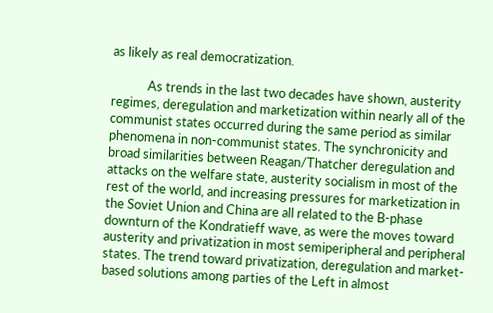as likely as real democratization.

            As trends in the last two decades have shown, austerity regimes, deregulation and marketization within nearly all of the communist states occurred during the same period as similar phenomena in non-communist states. The synchronicity and broad similarities between Reagan/Thatcher deregulation and attacks on the welfare state, austerity socialism in most of the rest of the world, and increasing pressures for marketization in the Soviet Union and China are all related to the B-phase downturn of the Kondratieff wave, as were the moves toward austerity and privatization in most semiperipheral and peripheral states. The trend toward privatization, deregulation and market-based solutions among parties of the Left in almost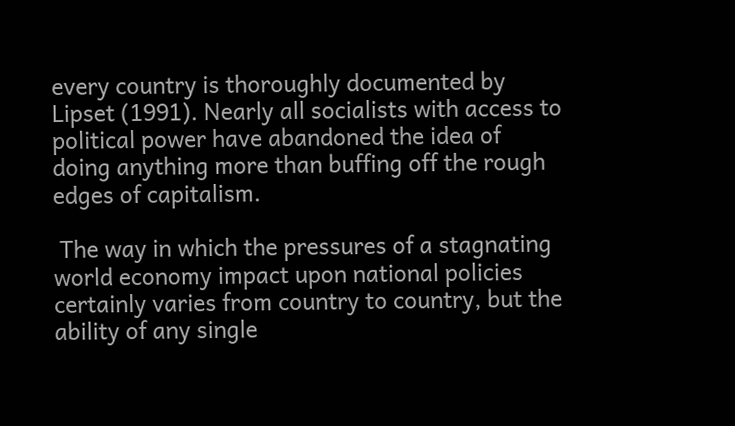every country is thoroughly documented by Lipset (1991). Nearly all socialists with access to political power have abandoned the idea of doing anything more than buffing off the rough edges of capitalism.

 The way in which the pressures of a stagnating world economy impact upon national policies certainly varies from country to country, but the ability of any single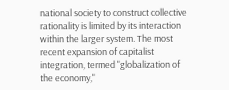national society to construct collective rationality is limited by its interaction within the larger system. The most recent expansion of capitalist integration, termed "globalization of the economy,"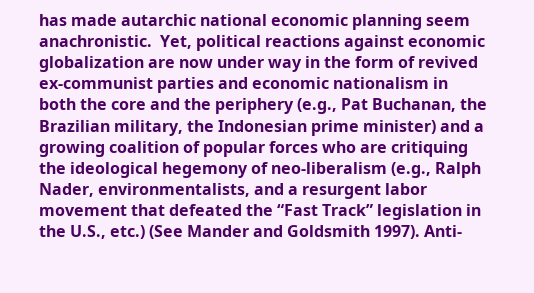has made autarchic national economic planning seem anachronistic.  Yet, political reactions against economic globalization are now under way in the form of revived ex-communist parties and economic nationalism in both the core and the periphery (e.g., Pat Buchanan, the Brazilian military, the Indonesian prime minister) and a growing coalition of popular forces who are critiquing the ideological hegemony of neo-liberalism (e.g., Ralph Nader, environmentalists, and a resurgent labor movement that defeated the “Fast Track” legislation in the U.S., etc.) (See Mander and Goldsmith 1997). Anti-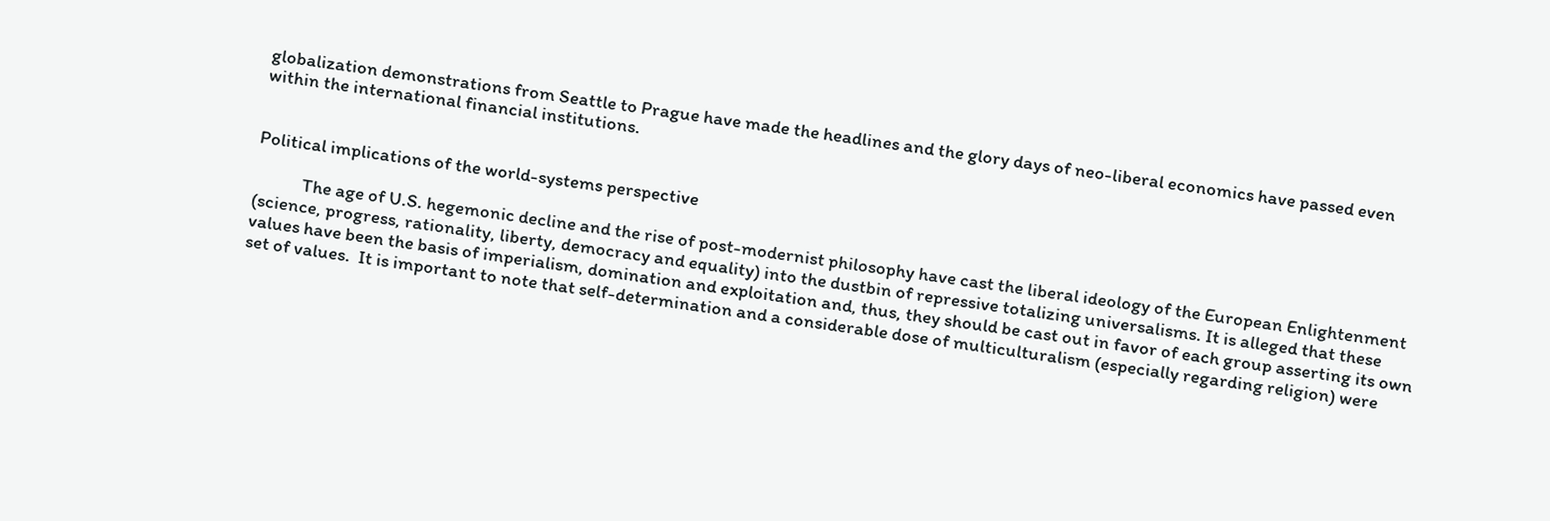globalization demonstrations from Seattle to Prague have made the headlines and the glory days of neo-liberal economics have passed even within the international financial institutions.


Political implications of the world-systems perspective

            The age of U.S. hegemonic decline and the rise of post-modernist philosophy have cast the liberal ideology of the European Enlightenment (science, progress, rationality, liberty, democracy and equality) into the dustbin of repressive totalizing universalisms. It is alleged that these values have been the basis of imperialism, domination and exploitation and, thus, they should be cast out in favor of each group asserting its own set of values.  It is important to note that self-determination and a considerable dose of multiculturalism (especially regarding religion) were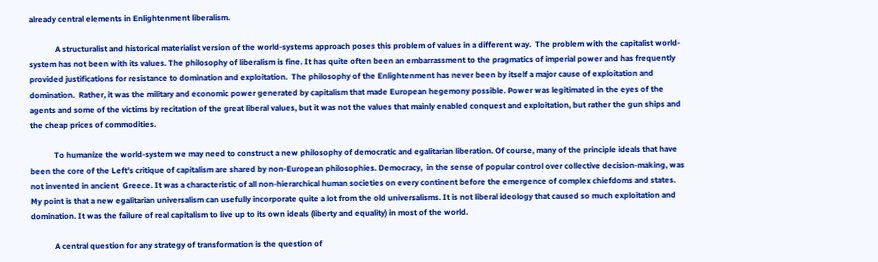already central elements in Enlightenment liberalism.

             A structuralist and historical materialist version of the world-systems approach poses this problem of values in a different way.  The problem with the capitalist world-system has not been with its values. The philosophy of liberalism is fine. It has quite often been an embarrassment to the pragmatics of imperial power and has frequently provided justifications for resistance to domination and exploitation.  The philosophy of the Enlightenment has never been by itself a major cause of exploitation and domination.  Rather, it was the military and economic power generated by capitalism that made European hegemony possible. Power was legitimated in the eyes of the agents and some of the victims by recitation of the great liberal values, but it was not the values that mainly enabled conquest and exploitation, but rather the gun ships and the cheap prices of commodities.

            To humanize the world-system we may need to construct a new philosophy of democratic and egalitarian liberation. Of course, many of the principle ideals that have been the core of the Left’s critique of capitalism are shared by non-European philosophies. Democracy,  in the sense of popular control over collective decision-making, was not invented in ancient  Greece. It was a characteristic of all non-hierarchical human societies on every continent before the emergence of complex chiefdoms and states.  My point is that a new egalitarian universalism can usefully incorporate quite a lot from the old universalisms. It is not liberal ideology that caused so much exploitation and domination. It was the failure of real capitalism to live up to its own ideals (liberty and equality) in most of the world.

            A central question for any strategy of transformation is the question of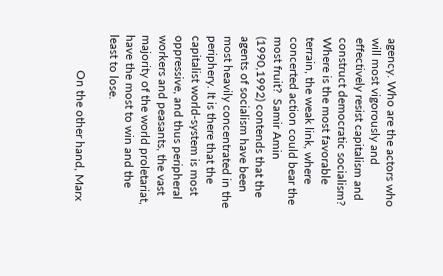agency. Who are the actors who will most vigorously and effectively resist capitalism and construct democratic socialism?  Where is the most favorable terrain, the weak link, where concerted action could bear the most fruit?  Samir Amin (1990,1992) contends that the agents of socialism have been most heavily concentrated in the periphery. It is there that the capitalist world‑system is most oppressive, and thus peripheral workers and peasants, the vast majority of the world proletariat, have the most to win and the least to lose.

            On the other hand, Marx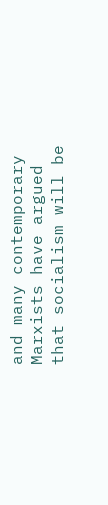and many contemporary Marxists have argued that socialism will be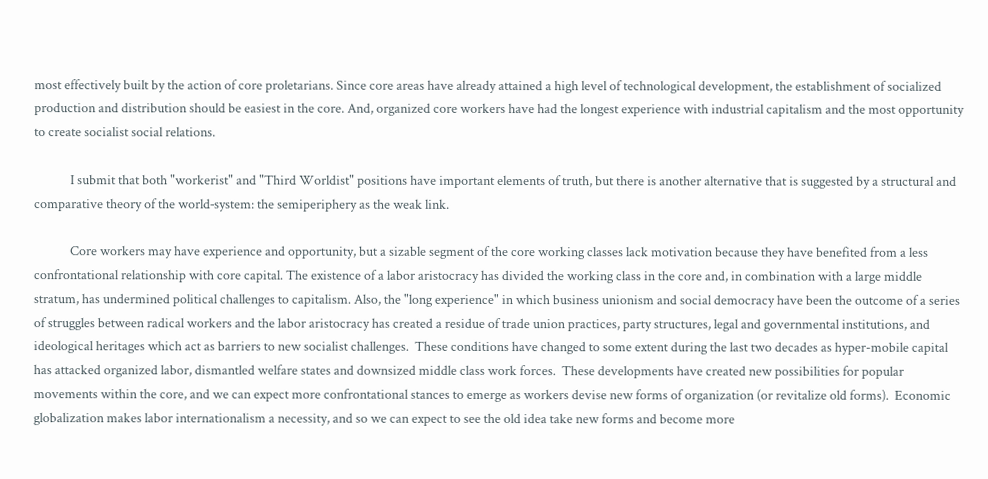most effectively built by the action of core proletarians. Since core areas have already attained a high level of technological development, the establishment of socialized production and distribution should be easiest in the core. And, organized core workers have had the longest experience with industrial capitalism and the most opportunity to create socialist social relations.

            I submit that both "workerist" and "Third Worldist" positions have important elements of truth, but there is another alternative that is suggested by a structural and comparative theory of the world‑system: the semiperiphery as the weak link.

            Core workers may have experience and opportunity, but a sizable segment of the core working classes lack motivation because they have benefited from a less confrontational relationship with core capital. The existence of a labor aristocracy has divided the working class in the core and, in combination with a large middle stratum, has undermined political challenges to capitalism. Also, the "long experience" in which business unionism and social democracy have been the outcome of a series of struggles between radical workers and the labor aristocracy has created a residue of trade union practices, party structures, legal and governmental institutions, and ideological heritages which act as barriers to new socialist challenges.  These conditions have changed to some extent during the last two decades as hyper-mobile capital has attacked organized labor, dismantled welfare states and downsized middle class work forces.  These developments have created new possibilities for popular movements within the core, and we can expect more confrontational stances to emerge as workers devise new forms of organization (or revitalize old forms).  Economic globalization makes labor internationalism a necessity, and so we can expect to see the old idea take new forms and become more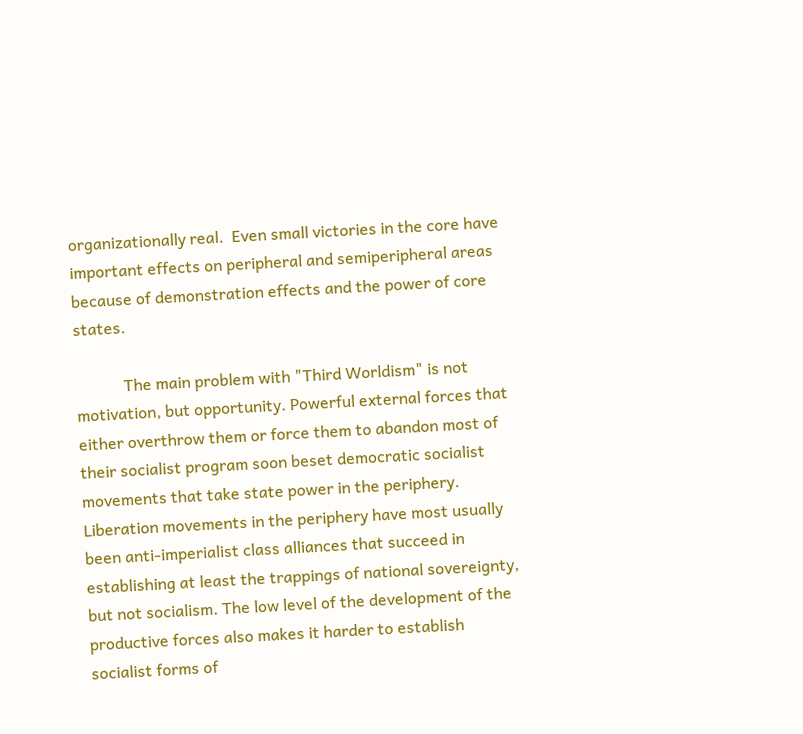organizationally real.  Even small victories in the core have important effects on peripheral and semiperipheral areas because of demonstration effects and the power of core states.

            The main problem with "Third Worldism" is not motivation, but opportunity. Powerful external forces that either overthrow them or force them to abandon most of their socialist program soon beset democratic socialist movements that take state power in the periphery. Liberation movements in the periphery have most usually been anti‑imperialist class alliances that succeed in establishing at least the trappings of national sovereignty, but not socialism. The low level of the development of the productive forces also makes it harder to establish socialist forms of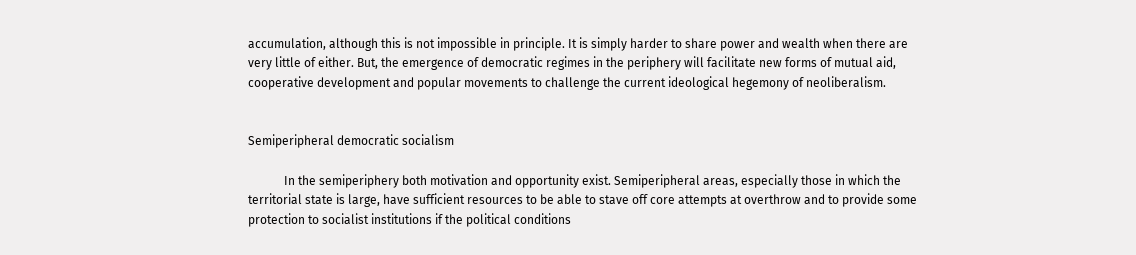accumulation, although this is not impossible in principle. It is simply harder to share power and wealth when there are very little of either. But, the emergence of democratic regimes in the periphery will facilitate new forms of mutual aid, cooperative development and popular movements to challenge the current ideological hegemony of neoliberalism.


Semiperipheral democratic socialism

            In the semiperiphery both motivation and opportunity exist. Semiperipheral areas, especially those in which the territorial state is large, have sufficient resources to be able to stave off core attempts at overthrow and to provide some protection to socialist institutions if the political conditions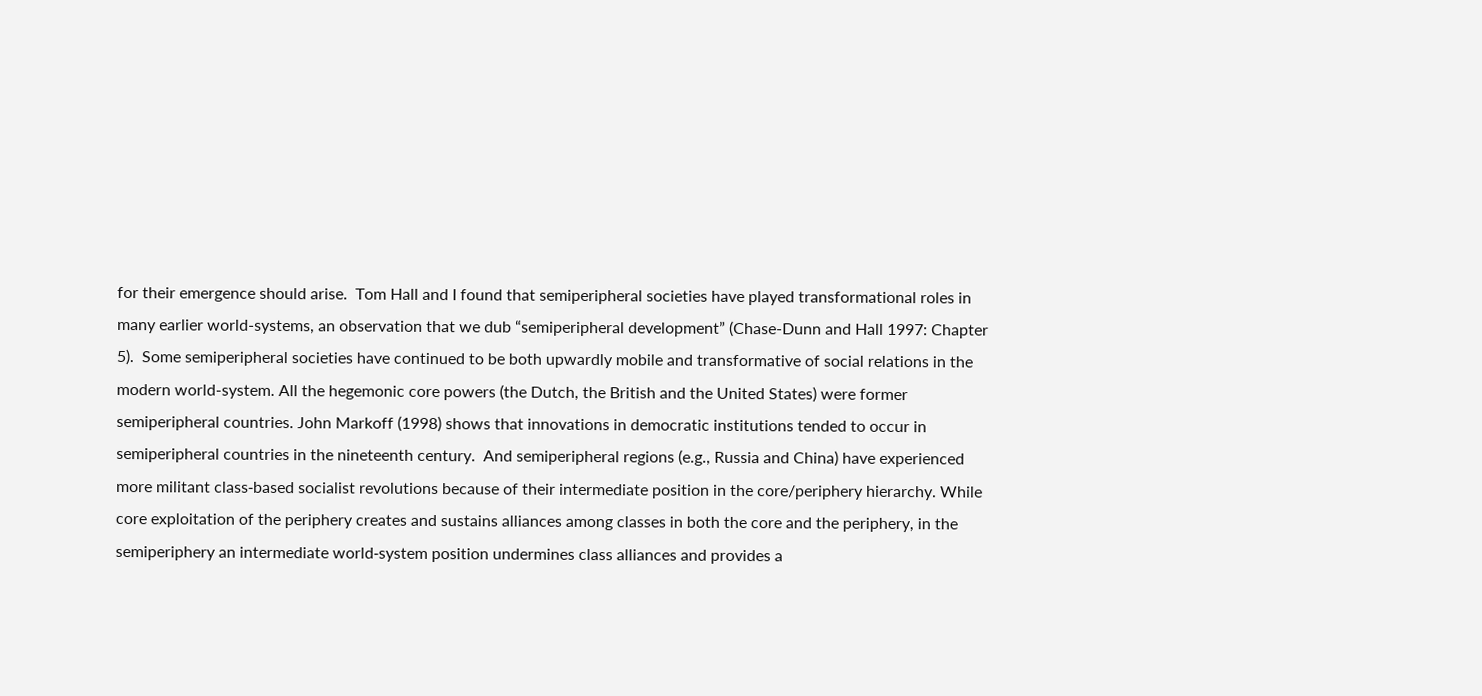for their emergence should arise.  Tom Hall and I found that semiperipheral societies have played transformational roles in many earlier world-systems, an observation that we dub “semiperipheral development” (Chase-Dunn and Hall 1997: Chapter 5).  Some semiperipheral societies have continued to be both upwardly mobile and transformative of social relations in the modern world-system. All the hegemonic core powers (the Dutch, the British and the United States) were former semiperipheral countries. John Markoff (1998) shows that innovations in democratic institutions tended to occur in semiperipheral countries in the nineteenth century.  And semiperipheral regions (e.g., Russia and China) have experienced more militant class‑based socialist revolutions because of their intermediate position in the core/periphery hierarchy. While core exploitation of the periphery creates and sustains alliances among classes in both the core and the periphery, in the semiperiphery an intermediate world‑system position undermines class alliances and provides a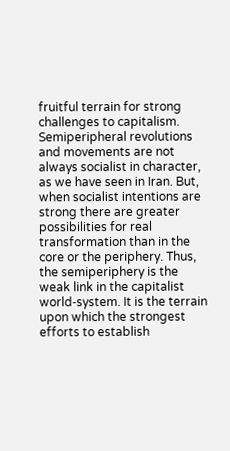fruitful terrain for strong challenges to capitalism. Semiperipheral revolutions and movements are not always socialist in character, as we have seen in Iran. But, when socialist intentions are strong there are greater possibilities for real transformation than in the core or the periphery. Thus, the semiperiphery is the weak link in the capitalist world‑system. It is the terrain upon which the strongest efforts to establish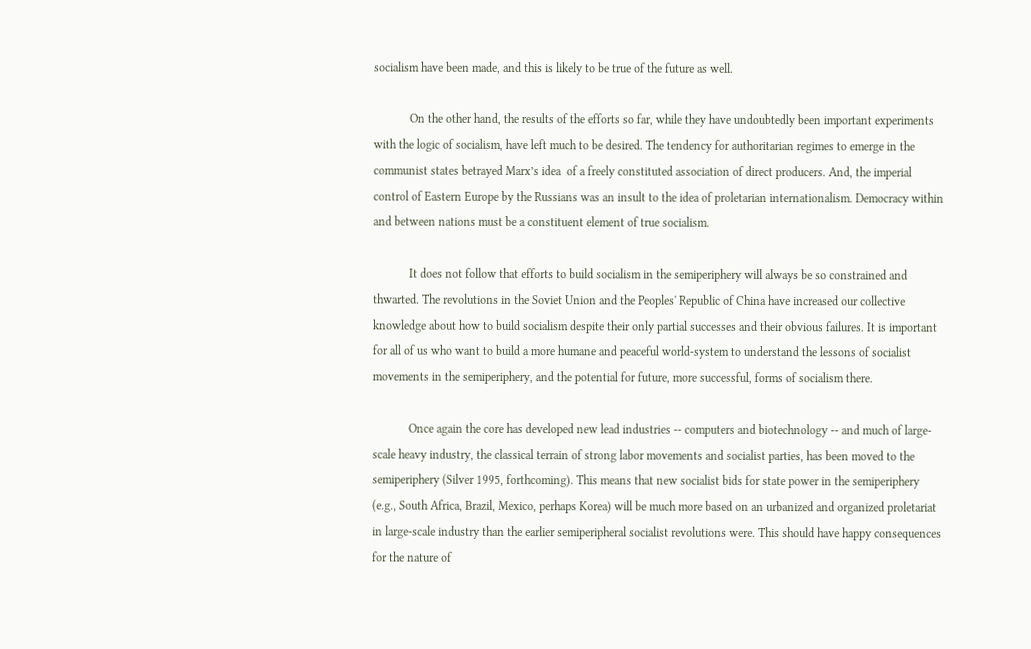socialism have been made, and this is likely to be true of the future as well.

            On the other hand, the results of the efforts so far, while they have undoubtedly been important experiments with the logic of socialism, have left much to be desired. The tendency for authoritarian regimes to emerge in the communist states betrayed Marx’s idea  of a freely constituted association of direct producers. And, the imperial control of Eastern Europe by the Russians was an insult to the idea of proletarian internationalism. Democracy within and between nations must be a constituent element of true socialism.

            It does not follow that efforts to build socialism in the semiperiphery will always be so constrained and thwarted. The revolutions in the Soviet Union and the Peoples' Republic of China have increased our collective knowledge about how to build socialism despite their only partial successes and their obvious failures. It is important for all of us who want to build a more humane and peaceful world‑system to understand the lessons of socialist movements in the semiperiphery, and the potential for future, more successful, forms of socialism there.

            Once again the core has developed new lead industries -- computers and biotechnology -- and much of large-scale heavy industry, the classical terrain of strong labor movements and socialist parties, has been moved to the semiperiphery (Silver 1995, forthcoming). This means that new socialist bids for state power in the semiperiphery (e.g., South Africa, Brazil, Mexico, perhaps Korea) will be much more based on an urbanized and organized proletariat in large-scale industry than the earlier semiperipheral socialist revolutions were. This should have happy consequences for the nature of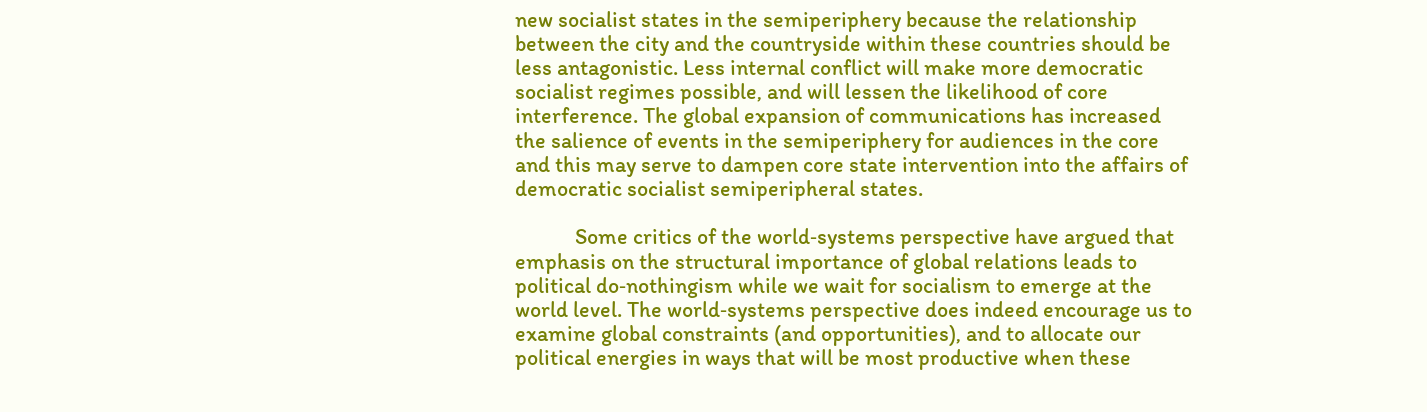new socialist states in the semiperiphery because the relationship between the city and the countryside within these countries should be less antagonistic. Less internal conflict will make more democratic socialist regimes possible, and will lessen the likelihood of core interference. The global expansion of communications has increased the salience of events in the semiperiphery for audiences in the core and this may serve to dampen core state intervention into the affairs of democratic socialist semiperipheral states.

            Some critics of the world‑systems perspective have argued that emphasis on the structural importance of global relations leads to political do‑nothingism while we wait for socialism to emerge at the world level. The world‑systems perspective does indeed encourage us to examine global constraints (and opportunities), and to allocate our political energies in ways that will be most productive when these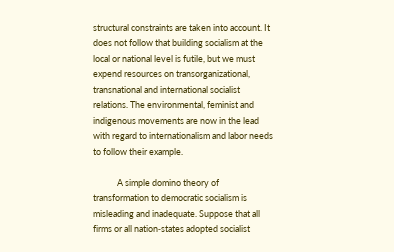structural constraints are taken into account. It does not follow that building socialism at the local or national level is futile, but we must expend resources on transorganizational, transnational and international socialist relations. The environmental, feminist and indigenous movements are now in the lead with regard to internationalism and labor needs to follow their example.

            A simple domino theory of transformation to democratic socialism is misleading and inadequate. Suppose that all firms or all nation‑states adopted socialist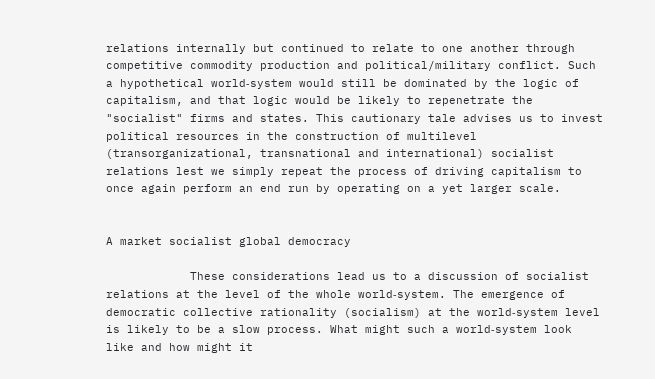relations internally but continued to relate to one another through competitive commodity production and political/military conflict. Such a hypothetical world‑system would still be dominated by the logic of capitalism, and that logic would be likely to repenetrate the "socialist" firms and states. This cautionary tale advises us to invest political resources in the construction of multilevel (transorganizational, transnational and international) socialist relations lest we simply repeat the process of driving capitalism to once again perform an end run by operating on a yet larger scale.


A market socialist global democracy

            These considerations lead us to a discussion of socialist relations at the level of the whole world‑system. The emergence of democratic collective rationality (socialism) at the world‑system level is likely to be a slow process. What might such a world‑system look like and how might it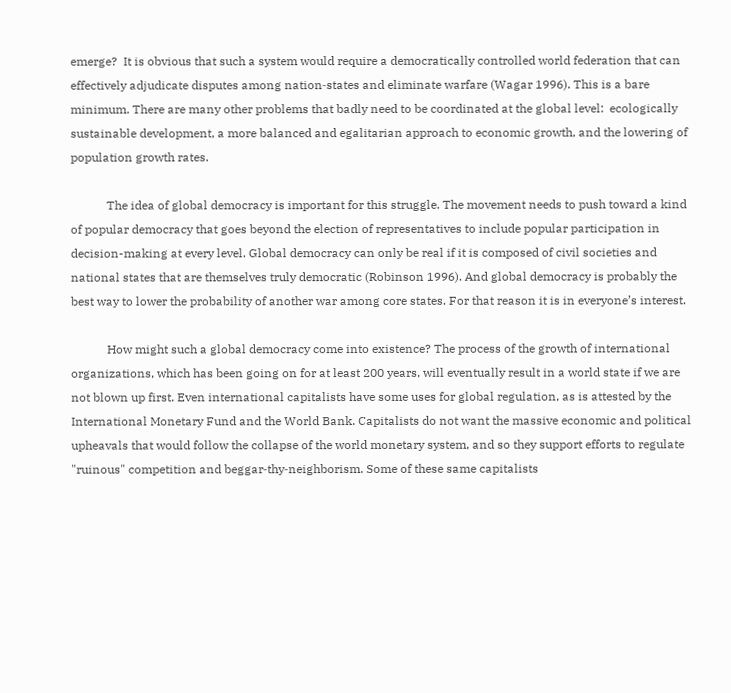emerge?  It is obvious that such a system would require a democratically controlled world federation that can effectively adjudicate disputes among nation‑states and eliminate warfare (Wagar 1996). This is a bare minimum. There are many other problems that badly need to be coordinated at the global level:  ecologically sustainable development, a more balanced and egalitarian approach to economic growth, and the lowering of population growth rates.

            The idea of global democracy is important for this struggle. The movement needs to push toward a kind of popular democracy that goes beyond the election of representatives to include popular participation in decision-making at every level. Global democracy can only be real if it is composed of civil societies and national states that are themselves truly democratic (Robinson 1996). And global democracy is probably the best way to lower the probability of another war among core states. For that reason it is in everyone’s interest.

            How might such a global democracy come into existence? The process of the growth of international organizations, which has been going on for at least 200 years, will eventually result in a world state if we are not blown up first. Even international capitalists have some uses for global regulation, as is attested by the International Monetary Fund and the World Bank. Capitalists do not want the massive economic and political upheavals that would follow the collapse of the world monetary system, and so they support efforts to regulate "ruinous" competition and beggar‑thy‑neighborism. Some of these same capitalists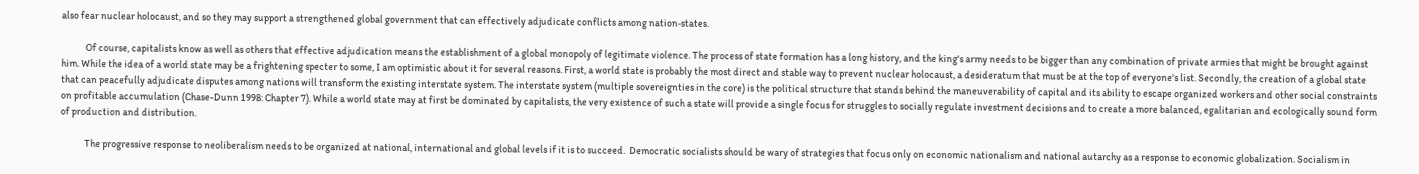also fear nuclear holocaust, and so they may support a strengthened global government that can effectively adjudicate conflicts among nation‑states.

            Of course, capitalists know as well as others that effective adjudication means the establishment of a global monopoly of legitimate violence. The process of state formation has a long history, and the king's army needs to be bigger than any combination of private armies that might be brought against him. While the idea of a world state may be a frightening specter to some, I am optimistic about it for several reasons. First, a world state is probably the most direct and stable way to prevent nuclear holocaust, a desideratum that must be at the top of everyone's list. Secondly, the creation of a global state that can peacefully adjudicate disputes among nations will transform the existing interstate system. The interstate system (multiple sovereignties in the core) is the political structure that stands behind the maneuverability of capital and its ability to escape organized workers and other social constraints on profitable accumulation (Chase-Dunn 1998: Chapter 7). While a world state may at first be dominated by capitalists, the very existence of such a state will provide a single focus for struggles to socially regulate investment decisions and to create a more balanced, egalitarian and ecologically sound form of production and distribution.

            The progressive response to neoliberalism needs to be organized at national, international and global levels if it is to succeed.  Democratic socialists should be wary of strategies that focus only on economic nationalism and national autarchy as a response to economic globalization. Socialism in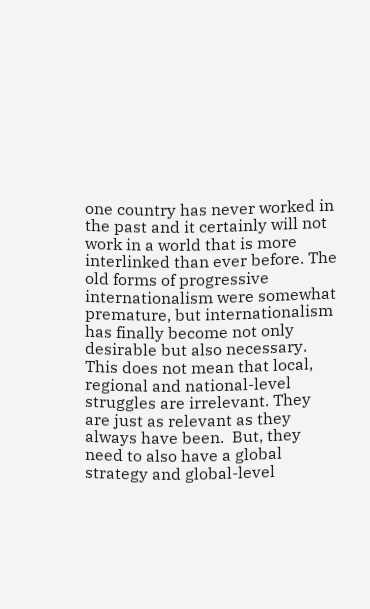one country has never worked in the past and it certainly will not work in a world that is more interlinked than ever before. The old forms of progressive internationalism were somewhat premature, but internationalism has finally become not only desirable but also necessary.  This does not mean that local, regional and national-level struggles are irrelevant. They are just as relevant as they always have been.  But, they need to also have a global strategy and global-level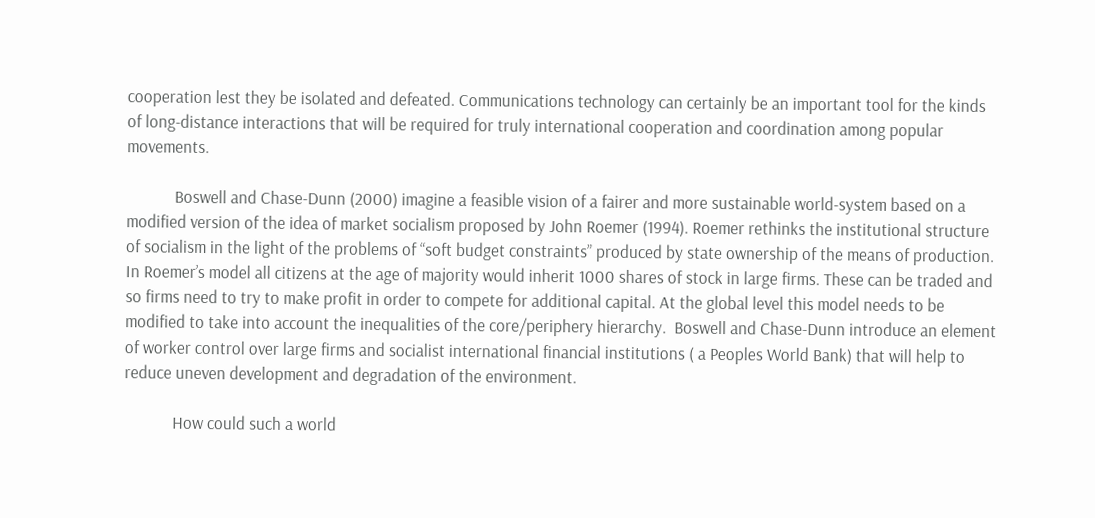cooperation lest they be isolated and defeated. Communications technology can certainly be an important tool for the kinds of long-distance interactions that will be required for truly international cooperation and coordination among popular movements.

            Boswell and Chase-Dunn (2000) imagine a feasible vision of a fairer and more sustainable world-system based on a modified version of the idea of market socialism proposed by John Roemer (1994). Roemer rethinks the institutional structure of socialism in the light of the problems of “soft budget constraints” produced by state ownership of the means of production. In Roemer’s model all citizens at the age of majority would inherit 1000 shares of stock in large firms. These can be traded and so firms need to try to make profit in order to compete for additional capital. At the global level this model needs to be modified to take into account the inequalities of the core/periphery hierarchy.  Boswell and Chase-Dunn introduce an element of worker control over large firms and socialist international financial institutions ( a Peoples World Bank) that will help to reduce uneven development and degradation of the environment.

            How could such a world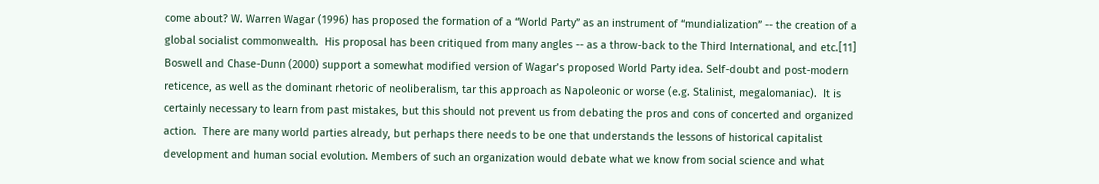come about? W. Warren Wagar (1996) has proposed the formation of a “World Party” as an instrument of “mundialization” -- the creation of a global socialist commonwealth.  His proposal has been critiqued from many angles -- as a throw-back to the Third International, and etc.[11]  Boswell and Chase-Dunn (2000) support a somewhat modified version of Wagar’s proposed World Party idea. Self-doubt and post-modern reticence, as well as the dominant rhetoric of neoliberalism, tar this approach as Napoleonic or worse (e.g. Stalinist, megalomaniac).  It is certainly necessary to learn from past mistakes, but this should not prevent us from debating the pros and cons of concerted and organized action.  There are many world parties already, but perhaps there needs to be one that understands the lessons of historical capitalist development and human social evolution. Members of such an organization would debate what we know from social science and what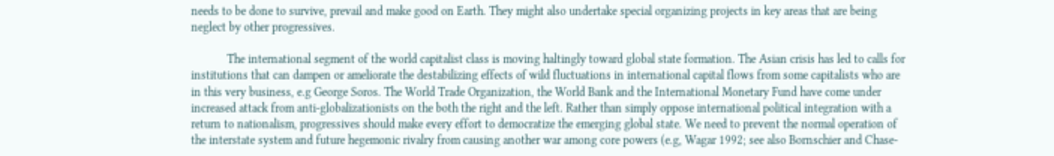needs to be done to survive, prevail and make good on Earth. They might also undertake special organizing projects in key areas that are being neglect by other progressives.

            The international segment of the world capitalist class is moving haltingly toward global state formation. The Asian crisis has led to calls for institutions that can dampen or ameliorate the destabilizing effects of wild fluctuations in international capital flows from some capitalists who are in this very business, e.g George Soros. The World Trade Organization, the World Bank and the International Monetary Fund have come under increased attack from anti-globalizationists on the both the right and the left. Rather than simply oppose international political integration with a return to nationalism, progressives should make every effort to democratize the emerging global state. We need to prevent the normal operation of the interstate system and future hegemonic rivalry from causing another war among core powers (e.g, Wagar 1992; see also Bornschier and Chase-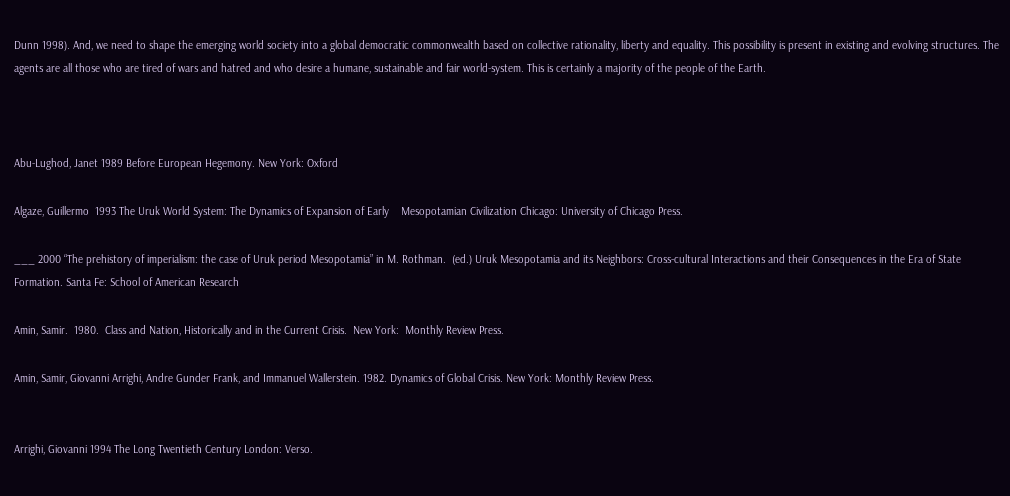Dunn 1998). And, we need to shape the emerging world society into a global democratic commonwealth based on collective rationality, liberty and equality. This possibility is present in existing and evolving structures. The agents are all those who are tired of wars and hatred and who desire a humane, sustainable and fair world-system. This is certainly a majority of the people of the Earth.



Abu-Lughod, Janet 1989 Before European Hegemony. New York: Oxford

Algaze, Guillermo  1993 The Uruk World System: The Dynamics of Expansion of Early    Mesopotamian Civilization Chicago: University of Chicago Press.

___ 2000 “The prehistory of imperialism: the case of Uruk period Mesopotamia” in M. Rothman.  (ed.) Uruk Mesopotamia and its Neighbors: Cross-cultural Interactions and their Consequences in the Era of State Formation. Santa Fe: School of American Research

Amin, Samir.  1980.  Class and Nation, Historically and in the Current Crisis.  New York:  Monthly Review Press.

Amin, Samir, Giovanni Arrighi, Andre Gunder Frank, and Immanuel Wallerstein. 1982. Dynamics of Global Crisis. New York: Monthly Review Press.


Arrighi, Giovanni 1994 The Long Twentieth Century London: Verso.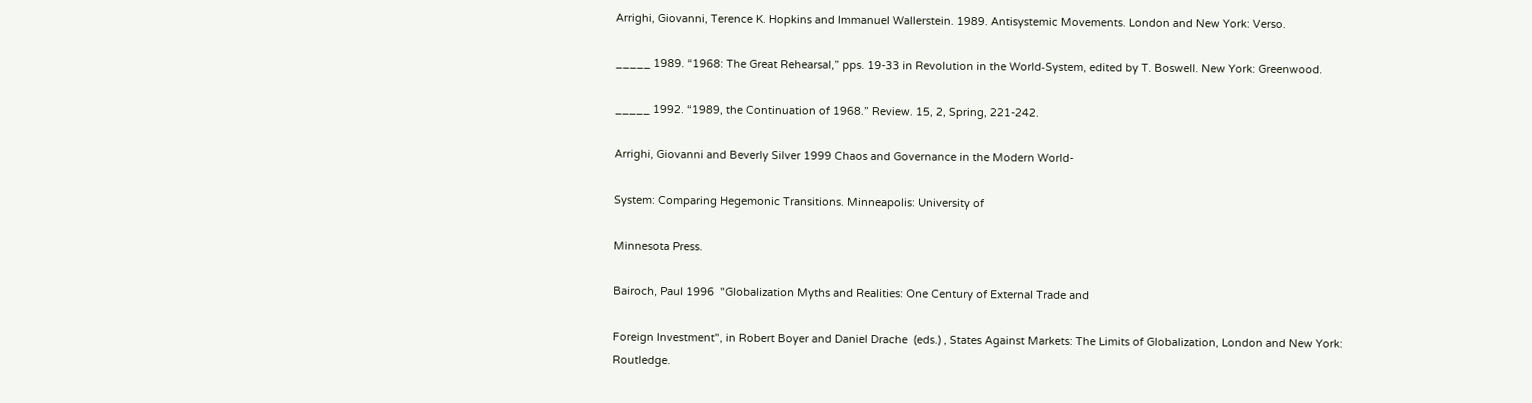Arrighi, Giovanni, Terence K. Hopkins and Immanuel Wallerstein. 1989. Antisystemic Movements. London and New York: Verso.

_____ 1989. “1968: The Great Rehearsal,” pps. 19-33 in Revolution in the World‑System, edited by T. Boswell. New York: Greenwood.

_____ 1992. “1989, the Continuation of 1968.” Review. 15, 2, Spring, 221-242.

Arrighi, Giovanni and Beverly Silver 1999 Chaos and Governance in the Modern World-

System: Comparing Hegemonic Transitions. Minneapolis: University of

Minnesota Press.

Bairoch, Paul 1996  "Globalization Myths and Realities: One Century of External Trade and

Foreign Investment", in Robert Boyer and Daniel Drache  (eds.) , States Against Markets: The Limits of Globalization, London and New York: Routledge.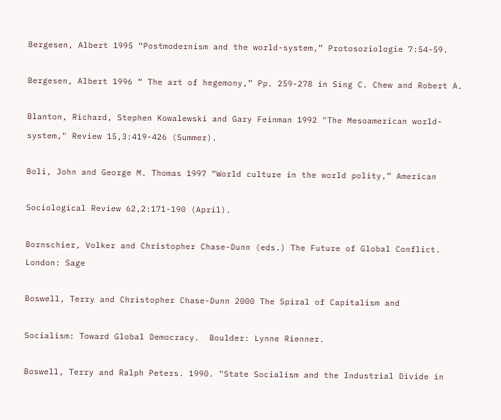Bergesen, Albert 1995 “Postmodernism and the world-system,” Protosoziologie 7:54-59.

Bergesen, Albert 1996 “ The art of hegemony,” Pp. 259-278 in Sing C. Chew and Robert A.

Blanton, Richard, Stephen Kowalewski and Gary Feinman 1992 "The Mesoamerican world-system," Review 15,3:419-426 (Summer).

Boli, John and George M. Thomas 1997 “World culture in the world polity,” American

Sociological Review 62,2:171-190 (April).

Bornschier, Volker and Christopher Chase-Dunn (eds.) The Future of Global Conflict. London: Sage

Boswell, Terry and Christopher Chase-Dunn 2000 The Spiral of Capitalism and

Socialism: Toward Global Democracy.  Boulder: Lynne Rienner.

Boswell, Terry and Ralph Peters. 1990. "State Socialism and the Industrial Divide in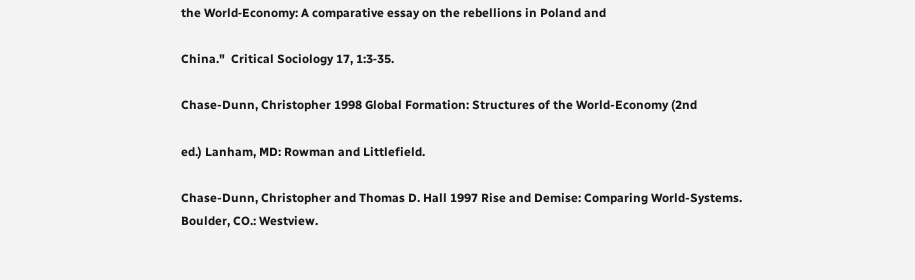the World‑Economy: A comparative essay on the rebellions in Poland and

China."  Critical Sociology 17, 1:3‑35.

Chase-Dunn, Christopher 1998 Global Formation: Structures of the World-Economy (2nd

ed.) Lanham, MD: Rowman and Littlefield.

Chase-Dunn, Christopher and Thomas D. Hall 1997 Rise and Demise: Comparing World-Systems. Boulder, CO.: Westview.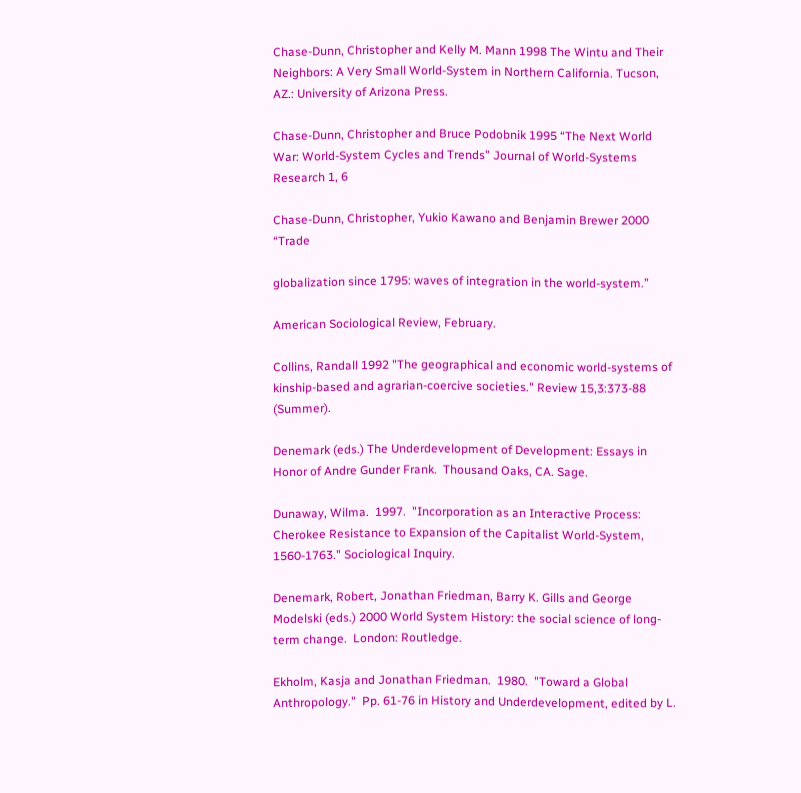Chase-Dunn, Christopher and Kelly M. Mann 1998 The Wintu and Their Neighbors: A Very Small World-System in Northern California. Tucson, AZ.: University of Arizona Press.

Chase-Dunn, Christopher and Bruce Podobnik 1995 “The Next World War: World-System Cycles and Trends” Journal of World-Systems Research 1, 6

Chase-Dunn, Christopher, Yukio Kawano and Benjamin Brewer 2000 “Trade

globalization since 1795: waves of integration in the world-system.”

American Sociological Review, February.

Collins, Randall 1992 "The geographical and economic world-systems of kinship-based and agrarian-coercive societies." Review 15,3:373-88 (Summer).

Denemark (eds.) The Underdevelopment of Development: Essays in Honor of Andre Gunder Frank.  Thousand Oaks, CA. Sage.

Dunaway, Wilma.  1997.  "Incorporation as an Interactive Process:  Cherokee Resistance to Expansion of the Capitalist World-System, 1560-1763." Sociological Inquiry.

Denemark, Robert, Jonathan Friedman, Barry K. Gills and George Modelski (eds.) 2000 World System History: the social science of long-term change.  London: Routledge.

Ekholm, Kasja and Jonathan Friedman.  1980.  "Toward a Global Anthropology."  Pp. 61-76 in History and Underdevelopment, edited by L.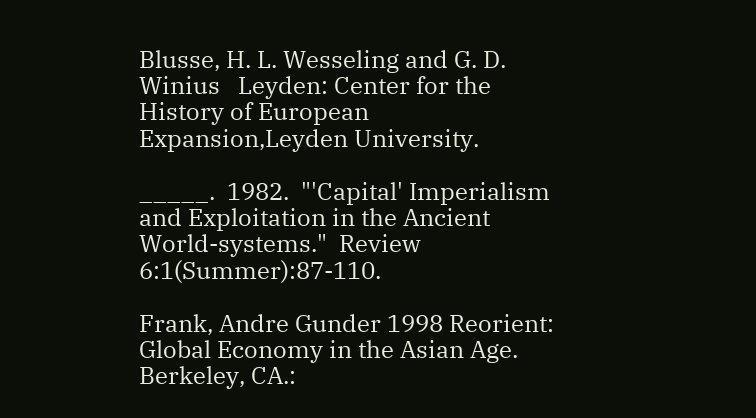Blusse, H. L. Wesseling and G. D. Winius   Leyden: Center for the History of European Expansion,Leyden University.

_____.  1982.  "'Capital' Imperialism and Exploitation in the Ancient World-systems."  Review 6:1(Summer):87-110.

Frank, Andre Gunder 1998 Reorient: Global Economy in the Asian Age. Berkeley, CA.: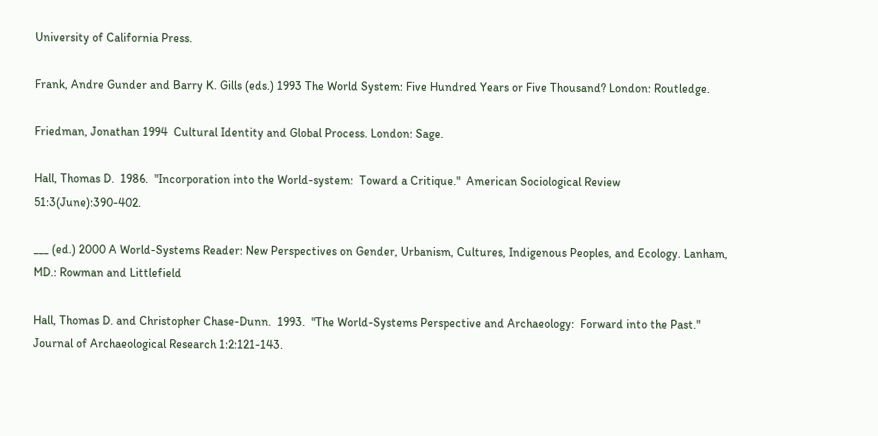University of California Press.

Frank, Andre Gunder and Barry K. Gills (eds.) 1993 The World System: Five Hundred Years or Five Thousand? London: Routledge.

Friedman, Jonathan 1994  Cultural Identity and Global Process. London: Sage.

Hall, Thomas D.  1986.  "Incorporation into the World-system:  Toward a Critique."  American Sociological Review 51:3(June):390-402.

___ (ed.) 2000 A World-Systems Reader: New Perspectives on Gender, Urbanism, Cultures, Indigenous Peoples, and Ecology. Lanham, MD.: Rowman and Littlefield

Hall, Thomas D. and Christopher Chase-Dunn.  1993.  "The World-Systems Perspective and Archaeology:  Forward into the Past."  Journal of Archaeological Research 1:2:121-143.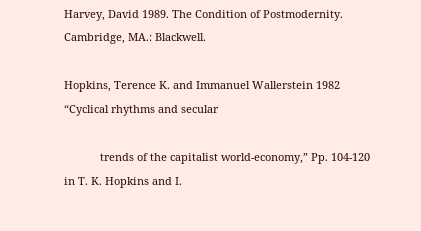Harvey, David 1989. The Condition of Postmodernity. Cambridge, MA.: Blackwell.

Hopkins, Terence K. and Immanuel Wallerstein 1982 “Cyclical rhythms and secular

            trends of the capitalist world-economy,” Pp. 104-120 in T. K. Hopkins and I.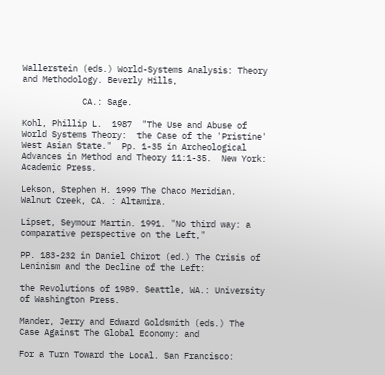Wallerstein (eds.) World-Systems Analysis: Theory and Methodology. Beverly Hills,

            CA.: Sage.

Kohl, Phillip L.  1987  "The Use and Abuse of World Systems Theory:  the Case of the 'Pristine' West Asian State."  Pp. 1-35 in Archeological Advances in Method and Theory 11:1-35.  New York:  Academic Press.

Lekson, Stephen H. 1999 The Chaco Meridian. Walnut Creek, CA. : Altamira.

Lipset, Seymour Martin. 1991. "No third way: a comparative perspective on the Left,"

PP. 183-232 in Daniel Chirot (ed.) The Crisis of Leninism and the Decline of the Left:

the Revolutions of 1989. Seattle, WA.: University of Washington Press.

Mander, Jerry and Edward Goldsmith (eds.) The Case Against The Global Economy: and

For a Turn Toward the Local. San Francisco: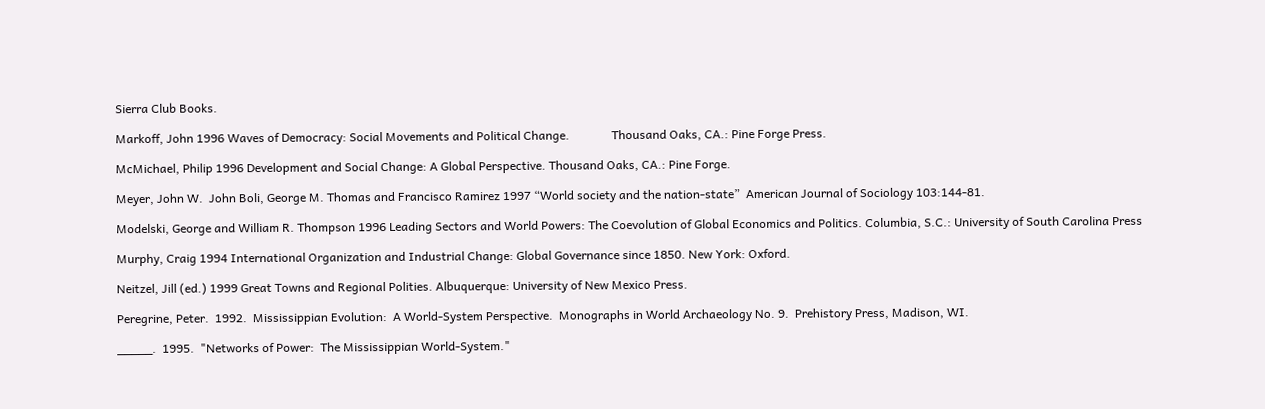Sierra Club Books.

Markoff, John 1996 Waves of Democracy: Social Movements and Political Change.              Thousand Oaks, CA.: Pine Forge Press.

McMichael, Philip 1996 Development and Social Change: A Global Perspective. Thousand Oaks, CA.: Pine Forge.

Meyer, John W.  John Boli, George M. Thomas and Francisco Ramirez 1997 “World society and the nation-state”  American Journal of Sociology 103:144-81.

Modelski, George and William R. Thompson 1996 Leading Sectors and World Powers: The Coevolution of Global Economics and Politics. Columbia, S.C.: University of South Carolina Press

Murphy, Craig 1994 International Organization and Industrial Change: Global Governance since 1850. New York: Oxford.

Neitzel, Jill (ed.) 1999 Great Towns and Regional Polities. Albuquerque: University of New Mexico Press.

Peregrine, Peter.  1992.  Mississippian Evolution:  A World-System Perspective.  Monographs in World Archaeology No. 9.  Prehistory Press, Madison, WI.

_____.  1995.  "Networks of Power:  The Mississippian World-System."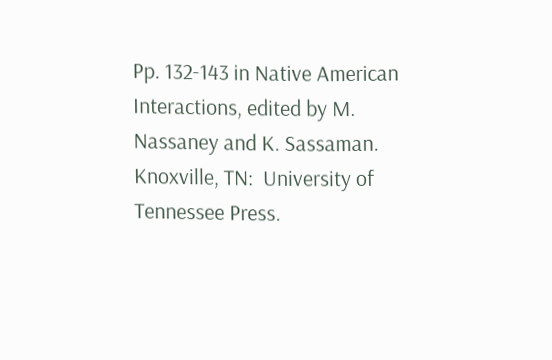Pp. 132-143 in Native American Interactions, edited by M. Nassaney and K. Sassaman.  Knoxville, TN:  University of Tennessee Press.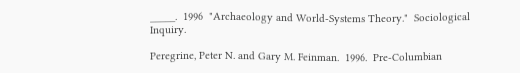_____.  1996  "Archaeology and World-Systems Theory."  Sociological Inquiry.

Peregrine, Peter N. and Gary M. Feinman.  1996.  Pre‑Columbian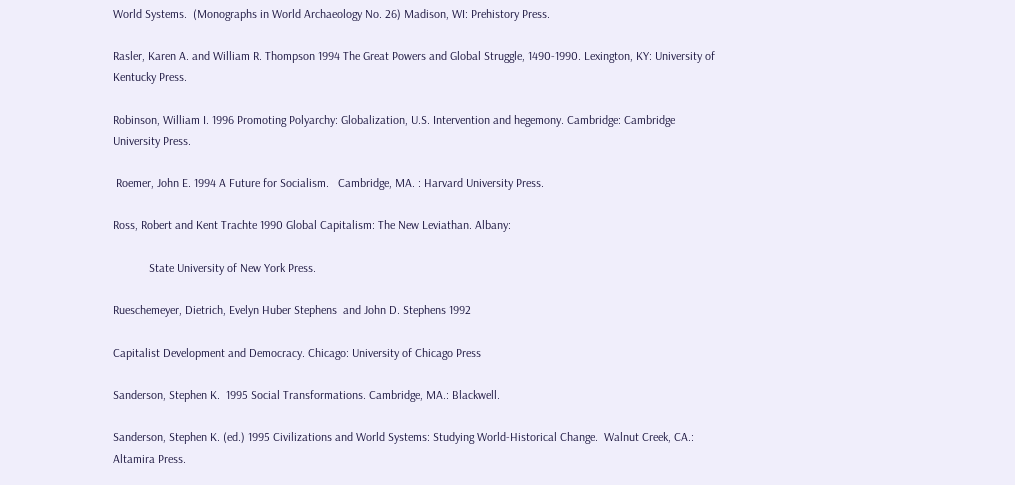World Systems.  (Monographs in World Archaeology No. 26) Madison, WI: Prehistory Press.

Rasler, Karen A. and William R. Thompson 1994 The Great Powers and Global Struggle, 1490-1990. Lexington, KY: University of Kentucky Press.

Robinson, William I. 1996 Promoting Polyarchy: Globalization, U.S. Intervention and hegemony. Cambridge: Cambridge University Press.

 Roemer, John E. 1994 A Future for Socialism.   Cambridge, MA. : Harvard University Press.

Ross, Robert and Kent Trachte 1990 Global Capitalism: The New Leviathan. Albany:

            State University of New York Press.

Rueschemeyer, Dietrich, Evelyn Huber Stephens  and John D. Stephens 1992

Capitalist Development and Democracy. Chicago: University of Chicago Press

Sanderson, Stephen K.  1995 Social Transformations. Cambridge, MA.: Blackwell.

Sanderson, Stephen K. (ed.) 1995 Civilizations and World Systems: Studying World-Historical Change.  Walnut Creek, CA.: Altamira Press.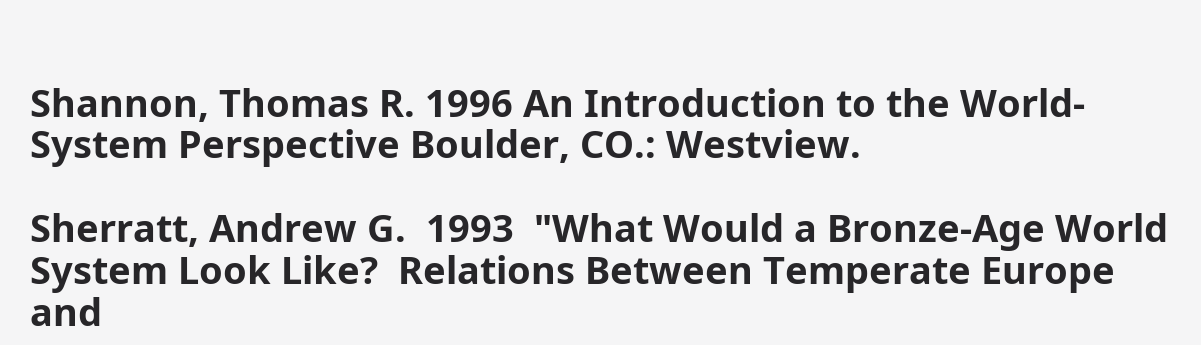Shannon, Thomas R. 1996 An Introduction to the World-System Perspective Boulder, CO.: Westview.

Sherratt, Andrew G.  1993  "What Would a Bronze-Age World System Look Like?  Relations Between Temperate Europe and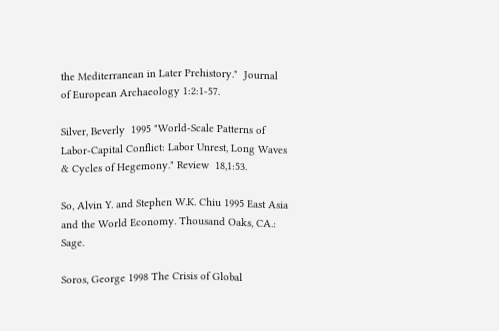the Mediterranean in Later Prehistory."  Journal of European Archaeology 1:2:1-57.

Silver, Beverly  1995 "World-Scale Patterns of Labor-Capital Conflict: Labor Unrest, Long Waves & Cycles of Hegemony." Review  18,1:53.

So, Alvin Y. and Stephen W.K. Chiu 1995 East Asia and the World Economy. Thousand Oaks, CA.: Sage.

Soros, George 1998 The Crisis of Global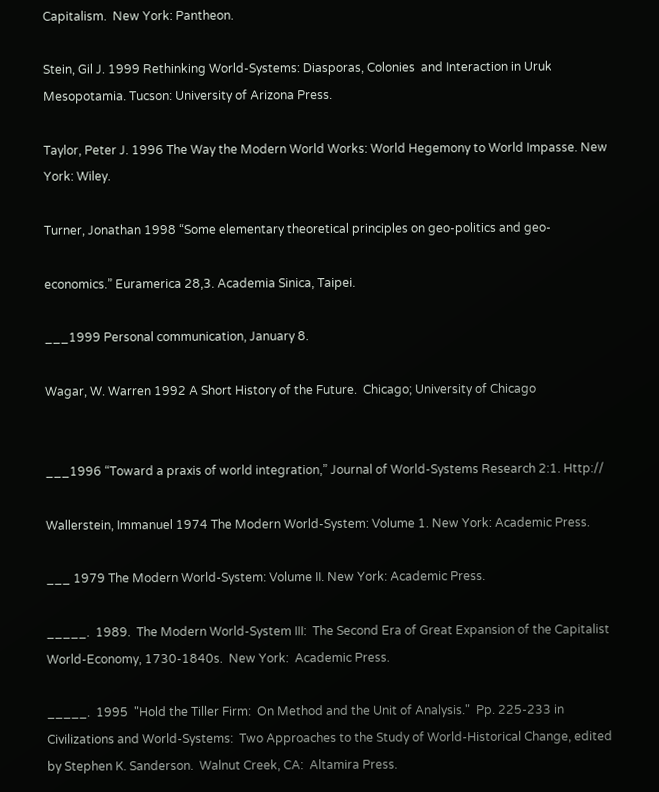Capitalism.  New York: Pantheon.

Stein, Gil J. 1999 Rethinking World-Systems: Diasporas, Colonies  and Interaction in Uruk Mesopotamia. Tucson: University of Arizona Press.

Taylor, Peter J. 1996 The Way the Modern World Works: World Hegemony to World Impasse. New York: Wiley.

Turner, Jonathan 1998 “Some elementary theoretical principles on geo-politics and geo-

economics.” Euramerica 28,3. Academia Sinica, Taipei.

___1999 Personal communication, January 8.

Wagar, W. Warren 1992 A Short History of the Future.  Chicago; University of Chicago


___1996 “Toward a praxis of world integration,” Journal of World-Systems Research 2:1. Http://

Wallerstein, Immanuel 1974 The Modern World-System: Volume 1. New York: Academic Press.

___ 1979 The Modern World-System: Volume II. New York: Academic Press.

_____.  1989.  The Modern World-System III:  The Second Era of Great Expansion of the Capitalist World-Economy, 1730-1840s.  New York:  Academic Press.

_____.  1995  "Hold the Tiller Firm:  On Method and the Unit of Analysis."  Pp. 225-233 in Civilizations and World-Systems:  Two Approaches to the Study of World-Historical Change, edited by Stephen K. Sanderson.  Walnut Creek, CA:  Altamira Press.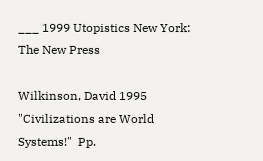___ 1999 Utopistics New York: The New Press

Wilkinson, David 1995  "Civilizations are World Systems!"  Pp.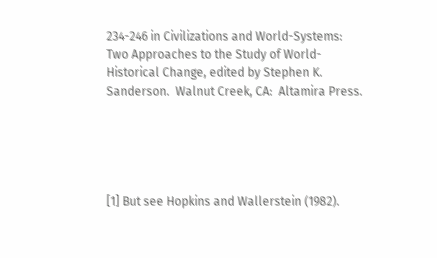234-246 in Civilizations and World-Systems:  Two Approaches to the Study of World-Historical Change, edited by Stephen K. Sanderson.  Walnut Creek, CA:  Altamira Press.





[1] But see Hopkins and Wallerstein (1982).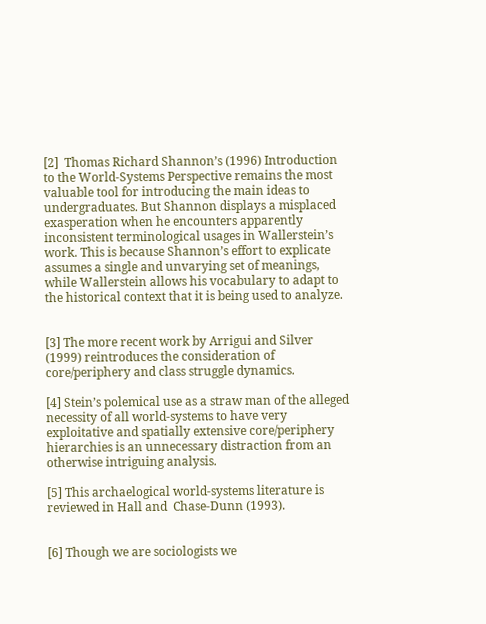[2]  Thomas Richard Shannon’s (1996) Introduction to the World-Systems Perspective remains the most valuable tool for introducing the main ideas to undergraduates. But Shannon displays a misplaced exasperation when he encounters apparently inconsistent terminological usages in Wallerstein’s work. This is because Shannon’s effort to explicate assumes a single and unvarying set of meanings, while Wallerstein allows his vocabulary to adapt to the historical context that it is being used to analyze.


[3] The more recent work by Arrigui and Silver (1999) reintroduces the consideration of core/periphery and class struggle dynamics.

[4] Stein’s polemical use as a straw man of the alleged necessity of all world-systems to have very exploitative and spatially extensive core/periphery hierarchies is an unnecessary distraction from an otherwise intriguing analysis.

[5] This archaelogical world-systems literature is reviewed in Hall and  Chase-Dunn (1993).


[6] Though we are sociologists we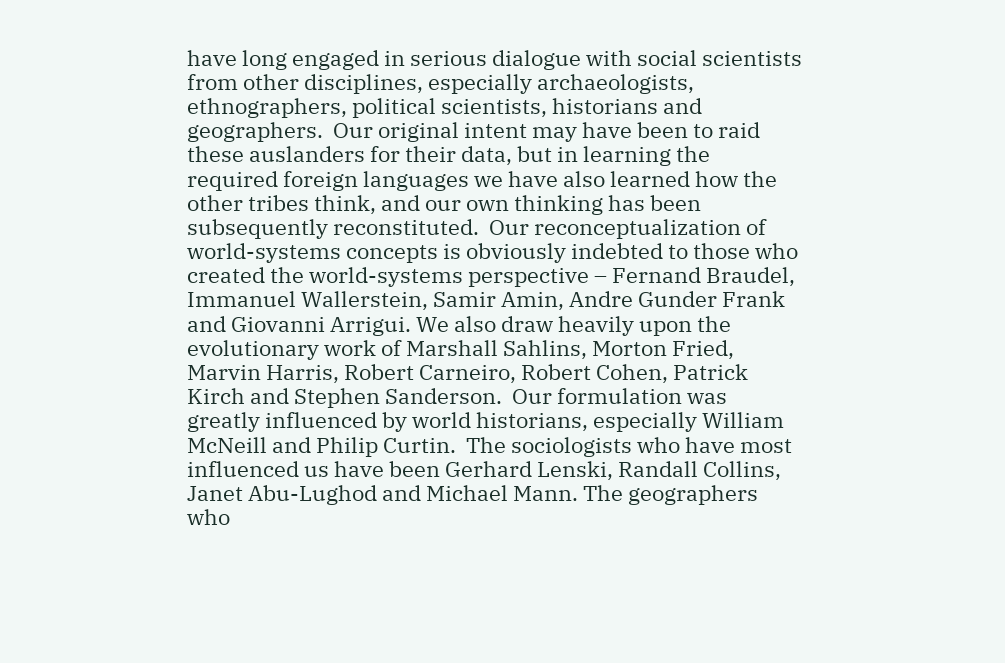have long engaged in serious dialogue with social scientists from other disciplines, especially archaeologists, ethnographers, political scientists, historians and geographers.  Our original intent may have been to raid these auslanders for their data, but in learning the required foreign languages we have also learned how the other tribes think, and our own thinking has been subsequently reconstituted.  Our reconceptualization of world-systems concepts is obviously indebted to those who created the world-systems perspective – Fernand Braudel, Immanuel Wallerstein, Samir Amin, Andre Gunder Frank and Giovanni Arrigui. We also draw heavily upon the evolutionary work of Marshall Sahlins, Morton Fried, Marvin Harris, Robert Carneiro, Robert Cohen, Patrick Kirch and Stephen Sanderson.  Our formulation was greatly influenced by world historians, especially William McNeill and Philip Curtin.  The sociologists who have most influenced us have been Gerhard Lenski, Randall Collins, Janet Abu-Lughod and Michael Mann. The geographers who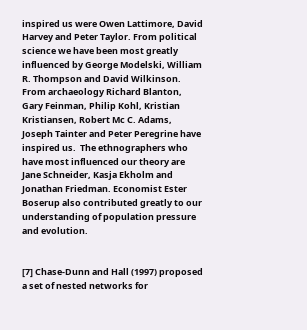inspired us were Owen Lattimore, David Harvey and Peter Taylor. From political science we have been most greatly influenced by George Modelski, William R. Thompson and David Wilkinson. From archaeology Richard Blanton, Gary Feinman, Philip Kohl, Kristian Kristiansen, Robert Mc C. Adams, Joseph Tainter and Peter Peregrine have inspired us.  The ethnographers who have most influenced our theory are Jane Schneider, Kasja Ekholm and Jonathan Friedman. Economist Ester Boserup also contributed greatly to our understanding of population pressure and evolution.


[7] Chase-Dunn and Hall (1997) proposed a set of nested networks for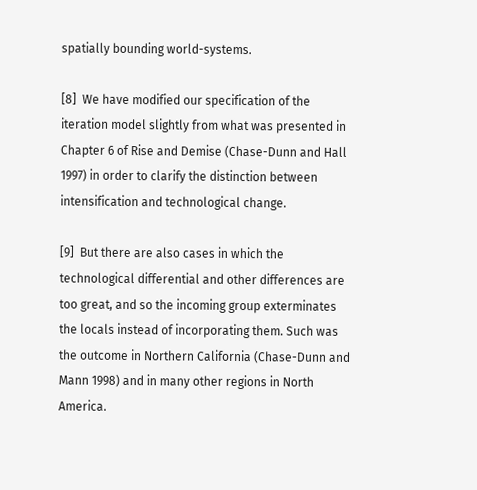spatially bounding world-systems.

[8]  We have modified our specification of the iteration model slightly from what was presented in Chapter 6 of Rise and Demise (Chase-Dunn and Hall 1997) in order to clarify the distinction between intensification and technological change.

[9]  But there are also cases in which the technological differential and other differences are too great, and so the incoming group exterminates the locals instead of incorporating them. Such was the outcome in Northern California (Chase-Dunn and Mann 1998) and in many other regions in North America.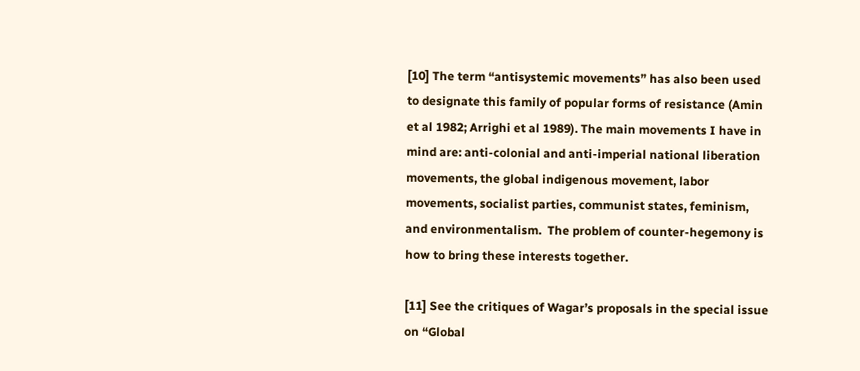[10] The term “antisystemic movements” has also been used to designate this family of popular forms of resistance (Amin et al 1982; Arrighi et al 1989). The main movements I have in mind are: anti-colonial and anti-imperial national liberation movements, the global indigenous movement, labor movements, socialist parties, communist states, feminism, and environmentalism.  The problem of counter-hegemony is how to bring these interests together.

[11] See the critiques of Wagar’s proposals in the special issue on “Global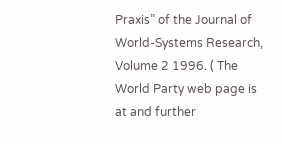Praxis” of the Journal of World-Systems Research, Volume 2 1996. ( The World Party web page is at and further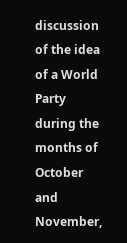discussion of the idea of a World Party during the months of October and November,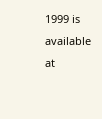1999 is available at